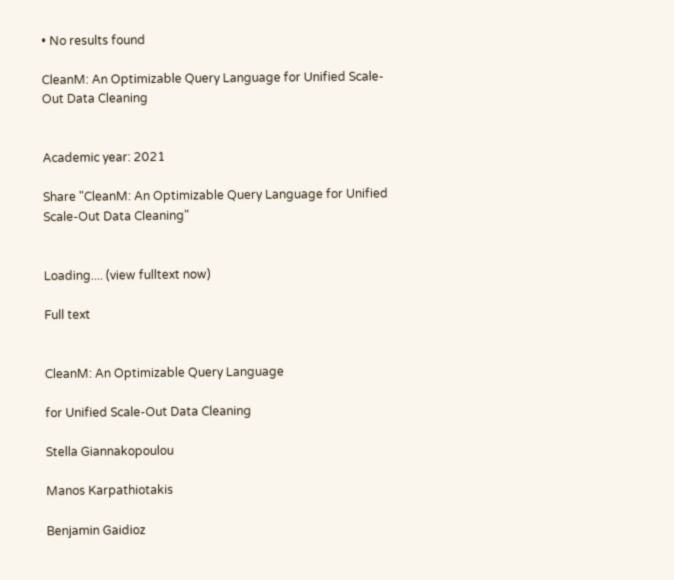• No results found

CleanM: An Optimizable Query Language for Unified Scale-Out Data Cleaning


Academic year: 2021

Share "CleanM: An Optimizable Query Language for Unified Scale-Out Data Cleaning"


Loading.... (view fulltext now)

Full text


CleanM: An Optimizable Query Language

for Unified Scale-Out Data Cleaning

Stella Giannakopoulou

Manos Karpathiotakis

Benjamin Gaidioz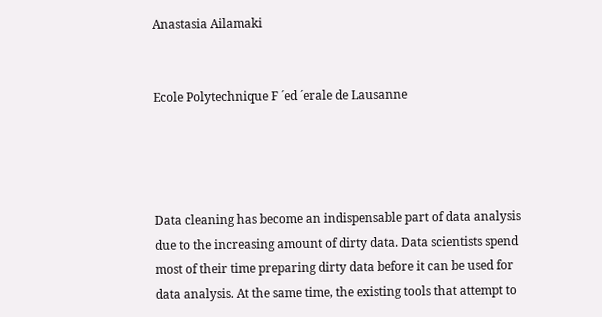Anastasia Ailamaki


Ecole Polytechnique F ´ed ´erale de Lausanne




Data cleaning has become an indispensable part of data analysis due to the increasing amount of dirty data. Data scientists spend most of their time preparing dirty data before it can be used for data analysis. At the same time, the existing tools that attempt to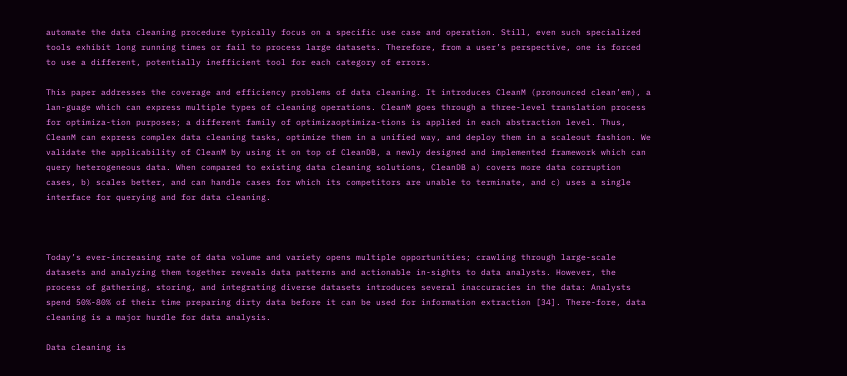automate the data cleaning procedure typically focus on a specific use case and operation. Still, even such specialized tools exhibit long running times or fail to process large datasets. Therefore, from a user’s perspective, one is forced to use a different, potentially inefficient tool for each category of errors.

This paper addresses the coverage and efficiency problems of data cleaning. It introduces CleanM (pronounced clean’em), a lan-guage which can express multiple types of cleaning operations. CleanM goes through a three-level translation process for optimiza-tion purposes; a different family of optimizaoptimiza-tions is applied in each abstraction level. Thus, CleanM can express complex data cleaning tasks, optimize them in a unified way, and deploy them in a scaleout fashion. We validate the applicability of CleanM by using it on top of CleanDB, a newly designed and implemented framework which can query heterogeneous data. When compared to existing data cleaning solutions, CleanDB a) covers more data corruption cases, b) scales better, and can handle cases for which its competitors are unable to terminate, and c) uses a single interface for querying and for data cleaning.



Today’s ever-increasing rate of data volume and variety opens multiple opportunities; crawling through large-scale datasets and analyzing them together reveals data patterns and actionable in-sights to data analysts. However, the process of gathering, storing, and integrating diverse datasets introduces several inaccuracies in the data: Analysts spend 50%-80% of their time preparing dirty data before it can be used for information extraction [34]. There-fore, data cleaning is a major hurdle for data analysis.

Data cleaning is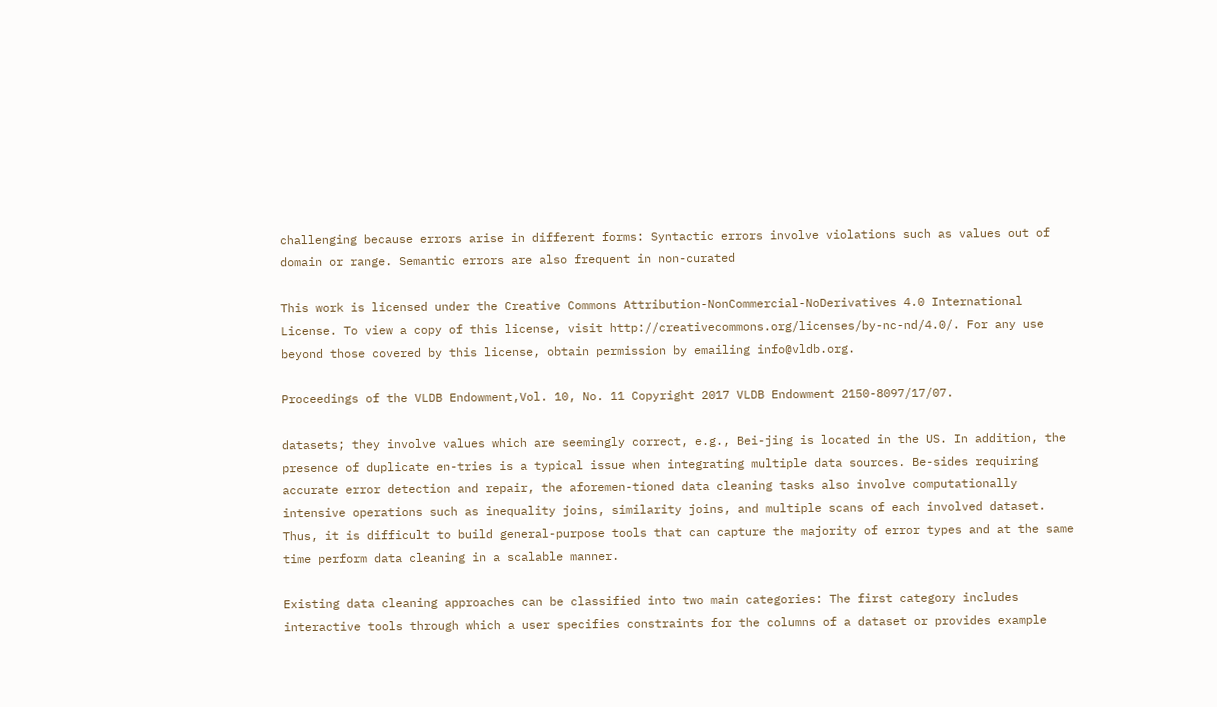challenging because errors arise in different forms: Syntactic errors involve violations such as values out of domain or range. Semantic errors are also frequent in non-curated

This work is licensed under the Creative Commons Attribution-NonCommercial-NoDerivatives 4.0 International License. To view a copy of this license, visit http://creativecommons.org/licenses/by-nc-nd/4.0/. For any use beyond those covered by this license, obtain permission by emailing info@vldb.org.

Proceedings of the VLDB Endowment,Vol. 10, No. 11 Copyright 2017 VLDB Endowment 2150-8097/17/07.

datasets; they involve values which are seemingly correct, e.g., Bei-jing is located in the US. In addition, the presence of duplicate en-tries is a typical issue when integrating multiple data sources. Be-sides requiring accurate error detection and repair, the aforemen-tioned data cleaning tasks also involve computationally intensive operations such as inequality joins, similarity joins, and multiple scans of each involved dataset. Thus, it is difficult to build general-purpose tools that can capture the majority of error types and at the same time perform data cleaning in a scalable manner.

Existing data cleaning approaches can be classified into two main categories: The first category includes interactive tools through which a user specifies constraints for the columns of a dataset or provides example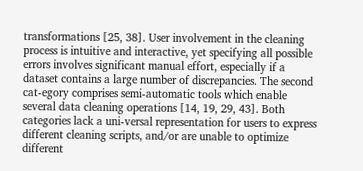transformations [25, 38]. User involvement in the cleaning process is intuitive and interactive, yet specifying all possible errors involves significant manual effort, especially if a dataset contains a large number of discrepancies. The second cat-egory comprises semi-automatic tools which enable several data cleaning operations [14, 19, 29, 43]. Both categories lack a uni-versal representation for users to express different cleaning scripts, and/or are unable to optimize different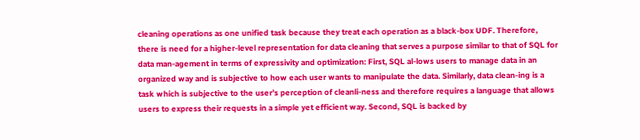cleaning operations as one unified task because they treat each operation as a black-box UDF. Therefore, there is need for a higher-level representation for data cleaning that serves a purpose similar to that of SQL for data man-agement in terms of expressivity and optimization: First, SQL al-lows users to manage data in an organized way and is subjective to how each user wants to manipulate the data. Similarly, data clean-ing is a task which is subjective to the user’s perception of cleanli-ness and therefore requires a language that allows users to express their requests in a simple yet efficient way. Second, SQL is backed by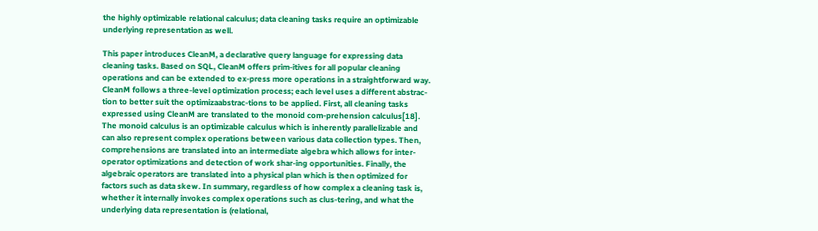the highly optimizable relational calculus; data cleaning tasks require an optimizable underlying representation as well.

This paper introduces CleanM, a declarative query language for expressing data cleaning tasks. Based on SQL, CleanM offers prim-itives for all popular cleaning operations and can be extended to ex-press more operations in a straightforward way. CleanM follows a three-level optimization process; each level uses a different abstrac-tion to better suit the optimizaabstrac-tions to be applied. First, all cleaning tasks expressed using CleanM are translated to the monoid com-prehension calculus[18]. The monoid calculus is an optimizable calculus which is inherently parallelizable and can also represent complex operations between various data collection types. Then, comprehensions are translated into an intermediate algebra which allows for inter-operator optimizations and detection of work shar-ing opportunities. Finally, the algebraic operators are translated into a physical plan which is then optimized for factors such as data skew. In summary, regardless of how complex a cleaning task is, whether it internally invokes complex operations such as clus-tering, and what the underlying data representation is (relational,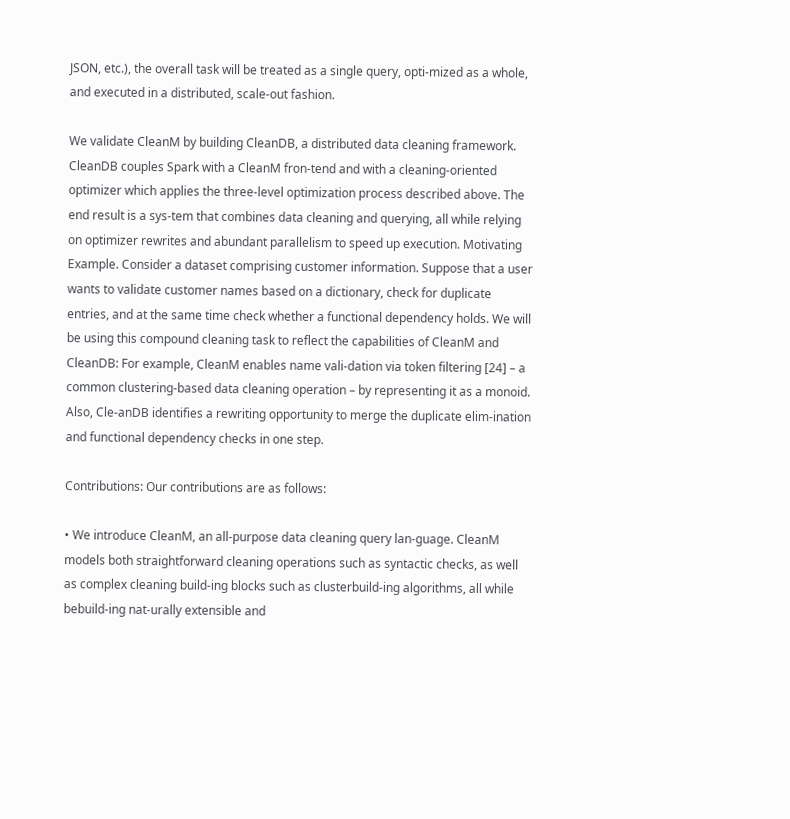JSON, etc.), the overall task will be treated as a single query, opti-mized as a whole, and executed in a distributed, scale-out fashion.

We validate CleanM by building CleanDB, a distributed data cleaning framework. CleanDB couples Spark with a CleanM fron-tend and with a cleaning-oriented optimizer which applies the three-level optimization process described above. The end result is a sys-tem that combines data cleaning and querying, all while relying on optimizer rewrites and abundant parallelism to speed up execution. Motivating Example. Consider a dataset comprising customer information. Suppose that a user wants to validate customer names based on a dictionary, check for duplicate entries, and at the same time check whether a functional dependency holds. We will be using this compound cleaning task to reflect the capabilities of CleanM and CleanDB: For example, CleanM enables name vali-dation via token filtering [24] – a common clustering-based data cleaning operation – by representing it as a monoid. Also, Cle-anDB identifies a rewriting opportunity to merge the duplicate elim-ination and functional dependency checks in one step.

Contributions: Our contributions are as follows:

• We introduce CleanM, an all-purpose data cleaning query lan-guage. CleanM models both straightforward cleaning operations such as syntactic checks, as well as complex cleaning build-ing blocks such as clusterbuild-ing algorithms, all while bebuild-ing nat-urally extensible and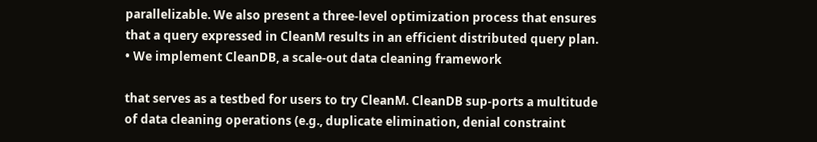parallelizable. We also present a three-level optimization process that ensures that a query expressed in CleanM results in an efficient distributed query plan. • We implement CleanDB, a scale-out data cleaning framework

that serves as a testbed for users to try CleanM. CleanDB sup-ports a multitude of data cleaning operations (e.g., duplicate elimination, denial constraint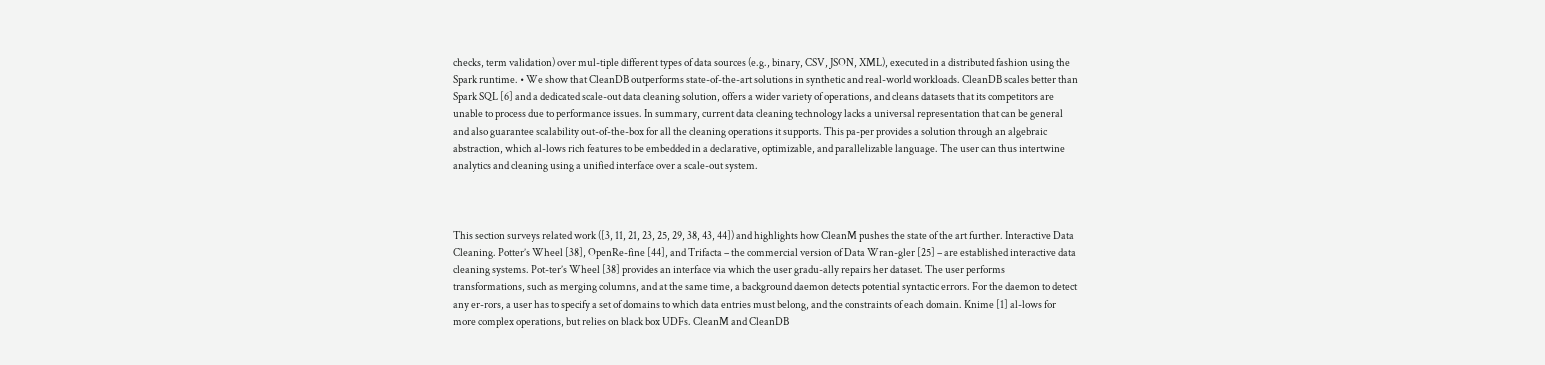checks, term validation) over mul-tiple different types of data sources (e.g., binary, CSV, JSON, XML), executed in a distributed fashion using the Spark runtime. • We show that CleanDB outperforms state-of-the-art solutions in synthetic and real-world workloads. CleanDB scales better than Spark SQL [6] and a dedicated scale-out data cleaning solution, offers a wider variety of operations, and cleans datasets that its competitors are unable to process due to performance issues. In summary, current data cleaning technology lacks a universal representation that can be general and also guarantee scalability out-of-the-box for all the cleaning operations it supports. This pa-per provides a solution through an algebraic abstraction, which al-lows rich features to be embedded in a declarative, optimizable, and parallelizable language. The user can thus intertwine analytics and cleaning using a unified interface over a scale-out system.



This section surveys related work ([3, 11, 21, 23, 25, 29, 38, 43, 44]) and highlights how CleanM pushes the state of the art further. Interactive Data Cleaning. Potter’s Wheel [38], OpenRe-fine [44], and Trifacta – the commercial version of Data Wran-gler [25] – are established interactive data cleaning systems. Pot-ter’s Wheel [38] provides an interface via which the user gradu-ally repairs her dataset. The user performs transformations, such as merging columns, and at the same time, a background daemon detects potential syntactic errors. For the daemon to detect any er-rors, a user has to specify a set of domains to which data entries must belong, and the constraints of each domain. Knime [1] al-lows for more complex operations, but relies on black box UDFs. CleanM and CleanDB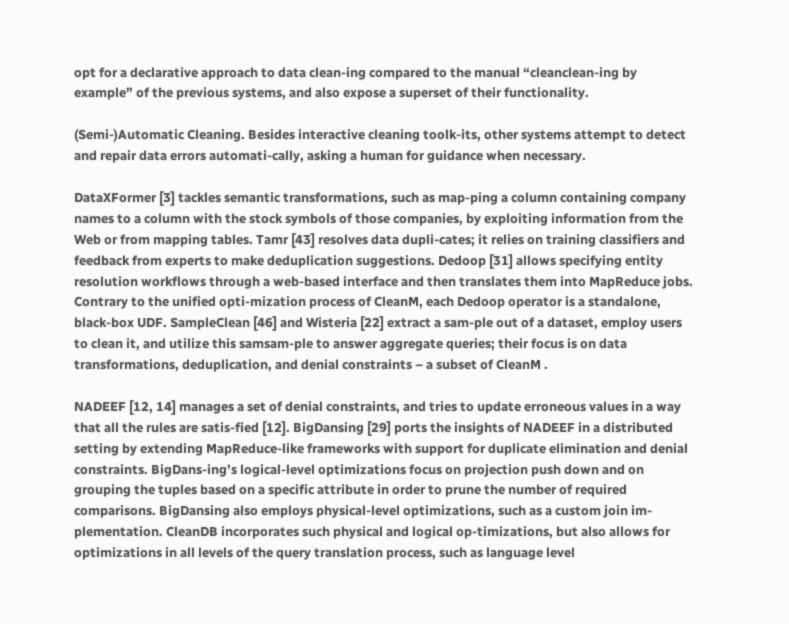opt for a declarative approach to data clean-ing compared to the manual “cleanclean-ing by example” of the previous systems, and also expose a superset of their functionality.

(Semi-)Automatic Cleaning. Besides interactive cleaning toolk-its, other systems attempt to detect and repair data errors automati-cally, asking a human for guidance when necessary.

DataXFormer [3] tackles semantic transformations, such as map-ping a column containing company names to a column with the stock symbols of those companies, by exploiting information from the Web or from mapping tables. Tamr [43] resolves data dupli-cates; it relies on training classifiers and feedback from experts to make deduplication suggestions. Dedoop [31] allows specifying entity resolution workflows through a web-based interface and then translates them into MapReduce jobs. Contrary to the unified opti-mization process of CleanM, each Dedoop operator is a standalone, black-box UDF. SampleClean [46] and Wisteria [22] extract a sam-ple out of a dataset, employ users to clean it, and utilize this samsam-ple to answer aggregate queries; their focus is on data transformations, deduplication, and denial constraints – a subset of CleanM .

NADEEF [12, 14] manages a set of denial constraints, and tries to update erroneous values in a way that all the rules are satis-fied [12]. BigDansing [29] ports the insights of NADEEF in a distributed setting by extending MapReduce-like frameworks with support for duplicate elimination and denial constraints. BigDans-ing’s logical-level optimizations focus on projection push down and on grouping the tuples based on a specific attribute in order to prune the number of required comparisons. BigDansing also employs physical-level optimizations, such as a custom join im-plementation. CleanDB incorporates such physical and logical op-timizations, but also allows for optimizations in all levels of the query translation process, such as language level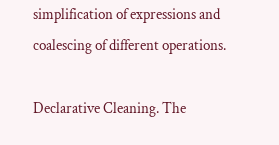simplification of expressions and coalescing of different operations.

Declarative Cleaning. The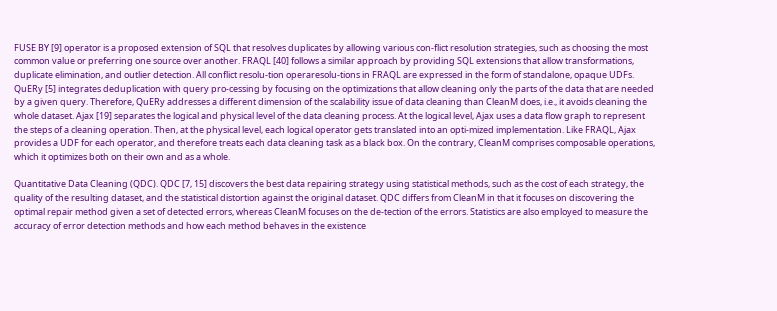FUSE BY [9] operator is a proposed extension of SQL that resolves duplicates by allowing various con-flict resolution strategies, such as choosing the most common value or preferring one source over another. FRAQL [40] follows a similar approach by providing SQL extensions that allow transformations, duplicate elimination, and outlier detection. All conflict resolu-tion operaresolu-tions in FRAQL are expressed in the form of standalone, opaque UDFs. QuERy [5] integrates deduplication with query pro-cessing by focusing on the optimizations that allow cleaning only the parts of the data that are needed by a given query. Therefore, QuERy addresses a different dimension of the scalability issue of data cleaning than CleanM does, i.e., it avoids cleaning the whole dataset. Ajax [19] separates the logical and physical level of the data cleaning process. At the logical level, Ajax uses a data flow graph to represent the steps of a cleaning operation. Then, at the physical level, each logical operator gets translated into an opti-mized implementation. Like FRAQL, Ajax provides a UDF for each operator, and therefore treats each data cleaning task as a black box. On the contrary, CleanM comprises composable operations, which it optimizes both on their own and as a whole.

Quantitative Data Cleaning (QDC). QDC [7, 15] discovers the best data repairing strategy using statistical methods, such as the cost of each strategy, the quality of the resulting dataset, and the statistical distortion against the original dataset. QDC differs from CleanM in that it focuses on discovering the optimal repair method given a set of detected errors, whereas CleanM focuses on the de-tection of the errors. Statistics are also employed to measure the accuracy of error detection methods and how each method behaves in the existence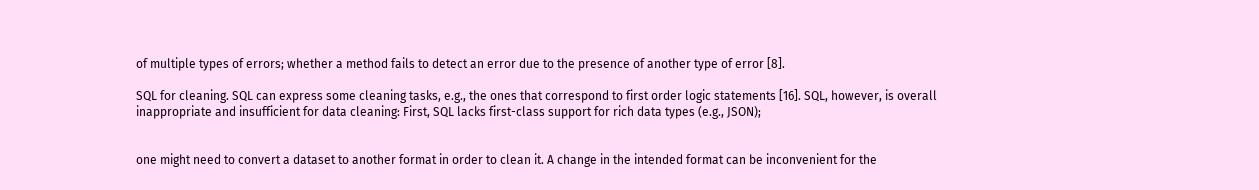of multiple types of errors; whether a method fails to detect an error due to the presence of another type of error [8].

SQL for cleaning. SQL can express some cleaning tasks, e.g., the ones that correspond to first order logic statements [16]. SQL, however, is overall inappropriate and insufficient for data cleaning: First, SQL lacks first-class support for rich data types (e.g., JSON);


one might need to convert a dataset to another format in order to clean it. A change in the intended format can be inconvenient for the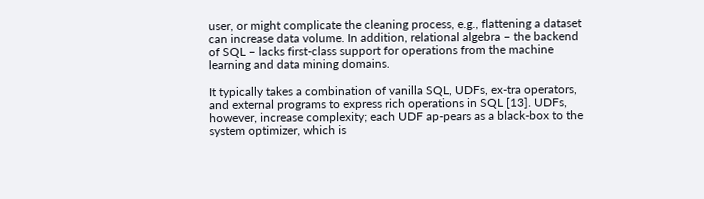user, or might complicate the cleaning process, e.g., flattening a dataset can increase data volume. In addition, relational algebra – the backend of SQL – lacks first-class support for operations from the machine learning and data mining domains.

It typically takes a combination of vanilla SQL, UDFs, ex-tra operators, and external programs to express rich operations in SQL [13]. UDFs, however, increase complexity; each UDF ap-pears as a black-box to the system optimizer, which is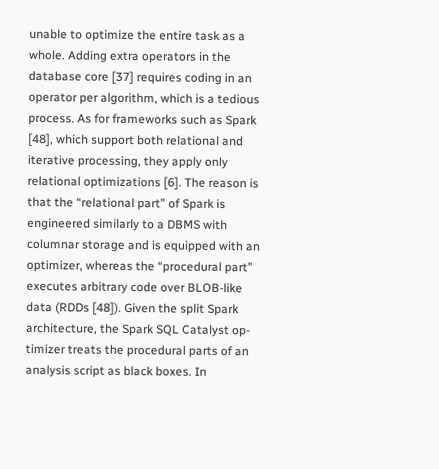unable to optimize the entire task as a whole. Adding extra operators in the database core [37] requires coding in an operator per algorithm, which is a tedious process. As for frameworks such as Spark [48], which support both relational and iterative processing, they apply only relational optimizations [6]. The reason is that the “relational part” of Spark is engineered similarly to a DBMS with columnar storage and is equipped with an optimizer, whereas the “procedural part” executes arbitrary code over BLOB-like data (RDDs [48]). Given the split Spark architecture, the Spark SQL Catalyst op-timizer treats the procedural parts of an analysis script as black boxes. In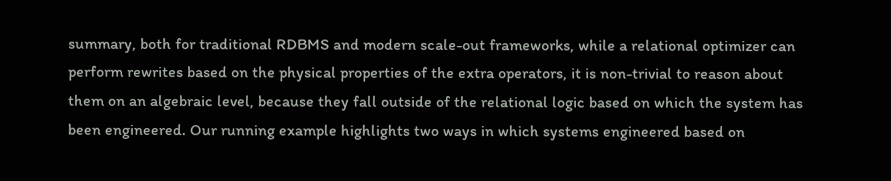summary, both for traditional RDBMS and modern scale-out frameworks, while a relational optimizer can perform rewrites based on the physical properties of the extra operators, it is non-trivial to reason about them on an algebraic level, because they fall outside of the relational logic based on which the system has been engineered. Our running example highlights two ways in which systems engineered based on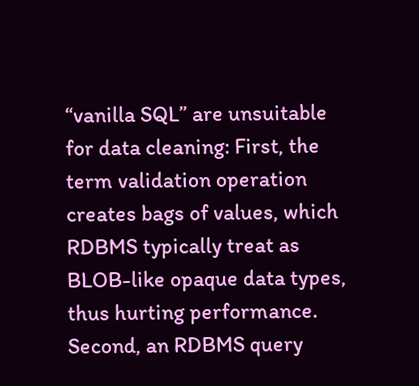“vanilla SQL” are unsuitable for data cleaning: First, the term validation operation creates bags of values, which RDBMS typically treat as BLOB-like opaque data types, thus hurting performance. Second, an RDBMS query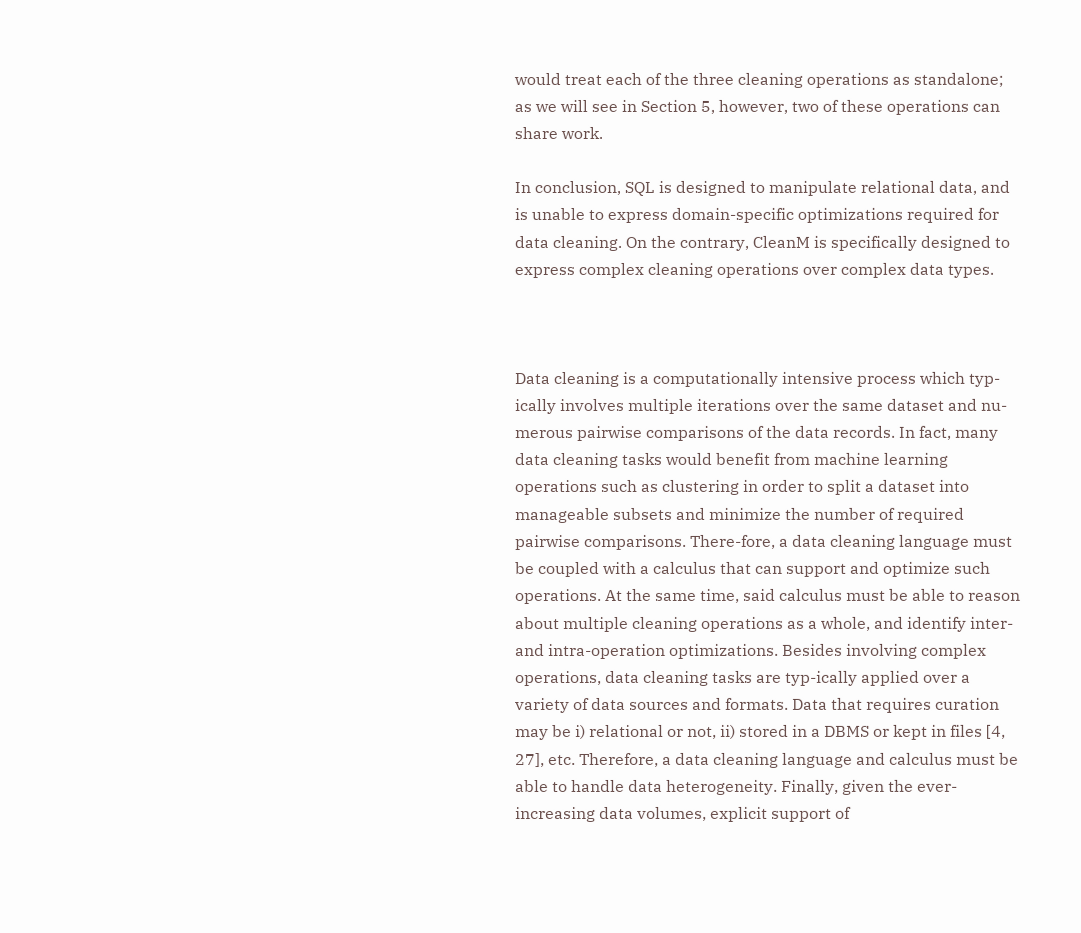would treat each of the three cleaning operations as standalone; as we will see in Section 5, however, two of these operations can share work.

In conclusion, SQL is designed to manipulate relational data, and is unable to express domain-specific optimizations required for data cleaning. On the contrary, CleanM is specifically designed to express complex cleaning operations over complex data types.



Data cleaning is a computationally intensive process which typ-ically involves multiple iterations over the same dataset and nu-merous pairwise comparisons of the data records. In fact, many data cleaning tasks would benefit from machine learning operations such as clustering in order to split a dataset into manageable subsets and minimize the number of required pairwise comparisons. There-fore, a data cleaning language must be coupled with a calculus that can support and optimize such operations. At the same time, said calculus must be able to reason about multiple cleaning operations as a whole, and identify inter- and intra-operation optimizations. Besides involving complex operations, data cleaning tasks are typ-ically applied over a variety of data sources and formats. Data that requires curation may be i) relational or not, ii) stored in a DBMS or kept in files [4, 27], etc. Therefore, a data cleaning language and calculus must be able to handle data heterogeneity. Finally, given the ever-increasing data volumes, explicit support of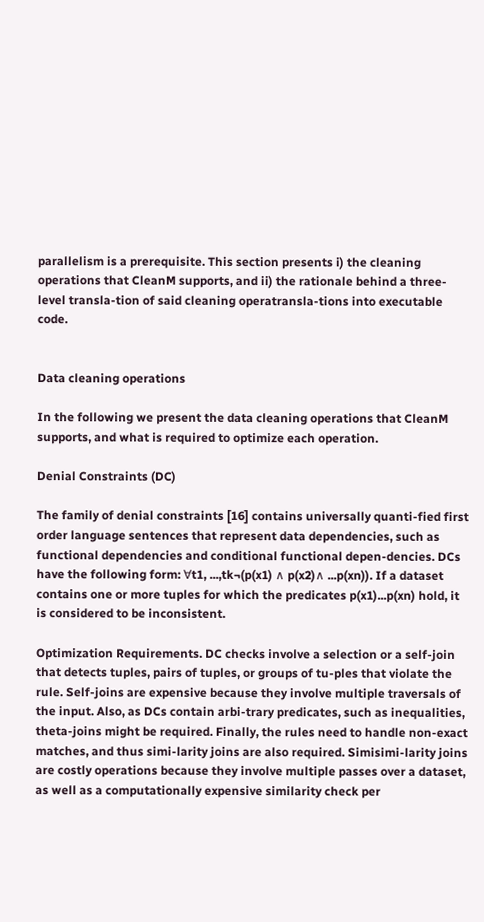parallelism is a prerequisite. This section presents i) the cleaning operations that CleanM supports, and ii) the rationale behind a three-level transla-tion of said cleaning operatransla-tions into executable code.


Data cleaning operations

In the following we present the data cleaning operations that CleanM supports, and what is required to optimize each operation.

Denial Constraints (DC)

The family of denial constraints [16] contains universally quanti-fied first order language sentences that represent data dependencies, such as functional dependencies and conditional functional depen-dencies. DCs have the following form: ∀t1, ...,tk¬(p(x1) ∧ p(x2)∧ ...p(xn)). If a dataset contains one or more tuples for which the predicates p(x1)...p(xn) hold, it is considered to be inconsistent.

Optimization Requirements. DC checks involve a selection or a self-join that detects tuples, pairs of tuples, or groups of tu-ples that violate the rule. Self-joins are expensive because they involve multiple traversals of the input. Also, as DCs contain arbi-trary predicates, such as inequalities, theta-joins might be required. Finally, the rules need to handle non-exact matches, and thus simi-larity joins are also required. Simisimi-larity joins are costly operations because they involve multiple passes over a dataset, as well as a computationally expensive similarity check per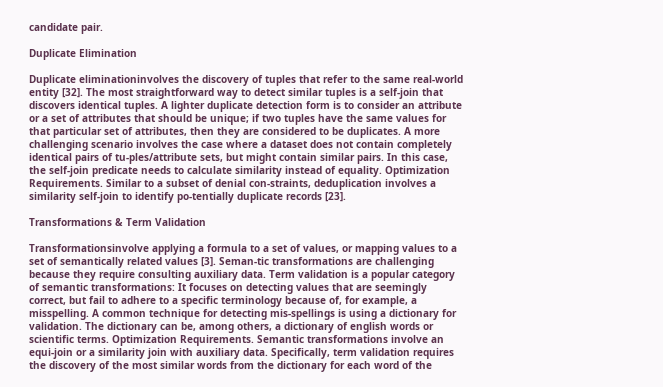candidate pair.

Duplicate Elimination

Duplicate eliminationinvolves the discovery of tuples that refer to the same real-world entity [32]. The most straightforward way to detect similar tuples is a self-join that discovers identical tuples. A lighter duplicate detection form is to consider an attribute or a set of attributes that should be unique; if two tuples have the same values for that particular set of attributes, then they are considered to be duplicates. A more challenging scenario involves the case where a dataset does not contain completely identical pairs of tu-ples/attribute sets, but might contain similar pairs. In this case, the self-join predicate needs to calculate similarity instead of equality. Optimization Requirements. Similar to a subset of denial con-straints, deduplication involves a similarity self-join to identify po-tentially duplicate records [23].

Transformations & Term Validation

Transformationsinvolve applying a formula to a set of values, or mapping values to a set of semantically related values [3]. Seman-tic transformations are challenging because they require consulting auxiliary data. Term validation is a popular category of semantic transformations: It focuses on detecting values that are seemingly correct, but fail to adhere to a specific terminology because of, for example, a misspelling. A common technique for detecting mis-spellings is using a dictionary for validation. The dictionary can be, among others, a dictionary of english words or scientific terms. Optimization Requirements. Semantic transformations involve an equi-join or a similarity join with auxiliary data. Specifically, term validation requires the discovery of the most similar words from the dictionary for each word of the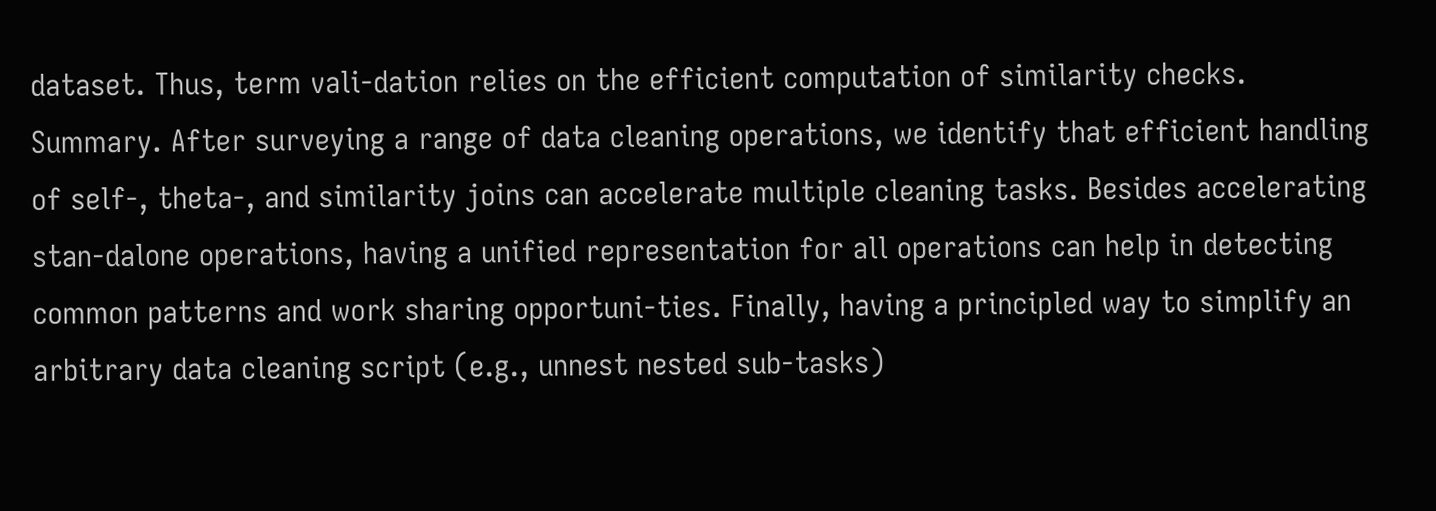dataset. Thus, term vali-dation relies on the efficient computation of similarity checks. Summary. After surveying a range of data cleaning operations, we identify that efficient handling of self-, theta-, and similarity joins can accelerate multiple cleaning tasks. Besides accelerating stan-dalone operations, having a unified representation for all operations can help in detecting common patterns and work sharing opportuni-ties. Finally, having a principled way to simplify an arbitrary data cleaning script (e.g., unnest nested sub-tasks)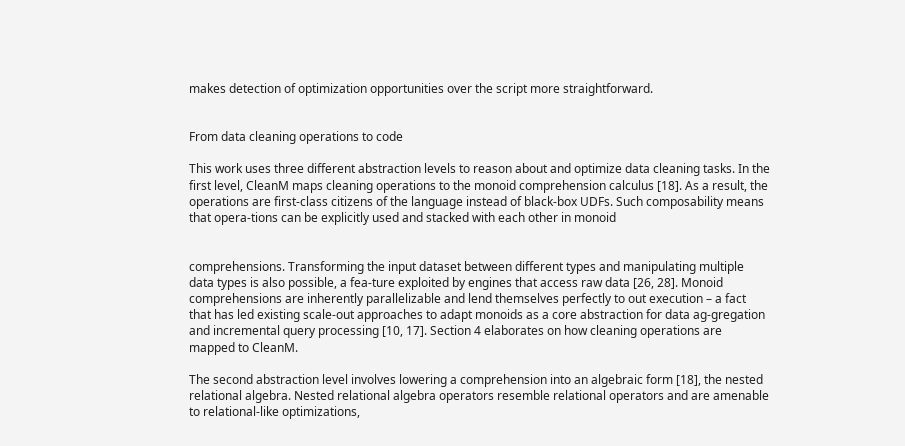makes detection of optimization opportunities over the script more straightforward.


From data cleaning operations to code

This work uses three different abstraction levels to reason about and optimize data cleaning tasks. In the first level, CleanM maps cleaning operations to the monoid comprehension calculus [18]. As a result, the operations are first-class citizens of the language instead of black-box UDFs. Such composability means that opera-tions can be explicitly used and stacked with each other in monoid


comprehensions. Transforming the input dataset between different types and manipulating multiple data types is also possible, a fea-ture exploited by engines that access raw data [26, 28]. Monoid comprehensions are inherently parallelizable and lend themselves perfectly to out execution – a fact that has led existing scale-out approaches to adapt monoids as a core abstraction for data ag-gregation and incremental query processing [10, 17]. Section 4 elaborates on how cleaning operations are mapped to CleanM.

The second abstraction level involves lowering a comprehension into an algebraic form [18], the nested relational algebra. Nested relational algebra operators resemble relational operators and are amenable to relational-like optimizations,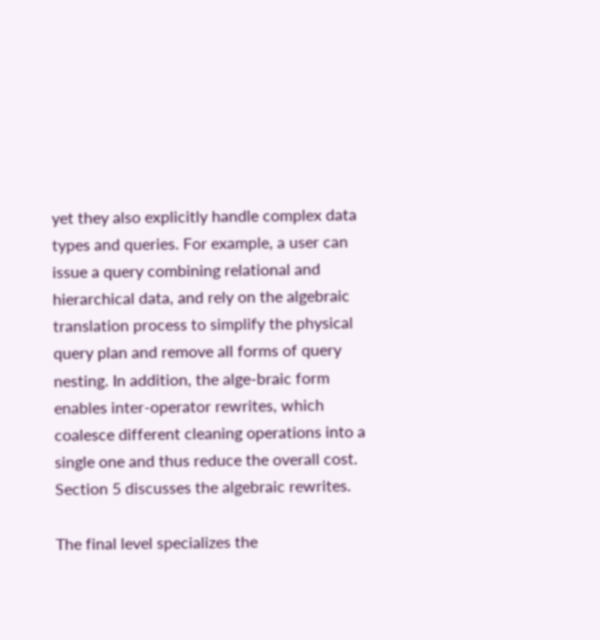yet they also explicitly handle complex data types and queries. For example, a user can issue a query combining relational and hierarchical data, and rely on the algebraic translation process to simplify the physical query plan and remove all forms of query nesting. In addition, the alge-braic form enables inter-operator rewrites, which coalesce different cleaning operations into a single one and thus reduce the overall cost. Section 5 discusses the algebraic rewrites.

The final level specializes the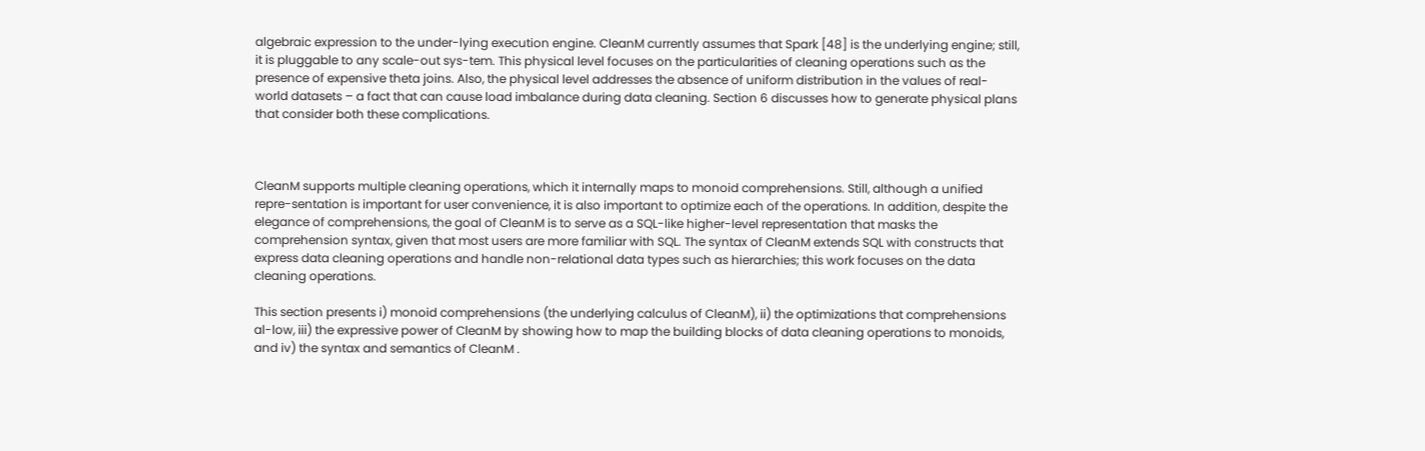algebraic expression to the under-lying execution engine. CleanM currently assumes that Spark [48] is the underlying engine; still, it is pluggable to any scale-out sys-tem. This physical level focuses on the particularities of cleaning operations such as the presence of expensive theta joins. Also, the physical level addresses the absence of uniform distribution in the values of real-world datasets – a fact that can cause load imbalance during data cleaning. Section 6 discusses how to generate physical plans that consider both these complications.



CleanM supports multiple cleaning operations, which it internally maps to monoid comprehensions. Still, although a unified repre-sentation is important for user convenience, it is also important to optimize each of the operations. In addition, despite the elegance of comprehensions, the goal of CleanM is to serve as a SQL-like higher-level representation that masks the comprehension syntax, given that most users are more familiar with SQL. The syntax of CleanM extends SQL with constructs that express data cleaning operations and handle non-relational data types such as hierarchies; this work focuses on the data cleaning operations.

This section presents i) monoid comprehensions (the underlying calculus of CleanM), ii) the optimizations that comprehensions al-low, iii) the expressive power of CleanM by showing how to map the building blocks of data cleaning operations to monoids, and iv) the syntax and semantics of CleanM .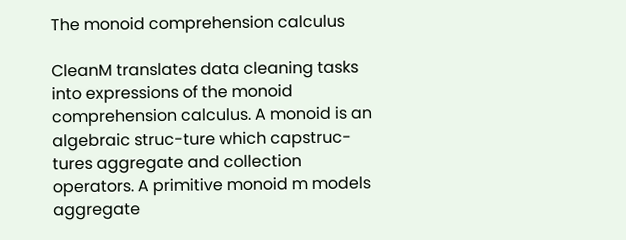The monoid comprehension calculus

CleanM translates data cleaning tasks into expressions of the monoid comprehension calculus. A monoid is an algebraic struc-ture which capstruc-tures aggregate and collection operators. A primitive monoid m models aggregate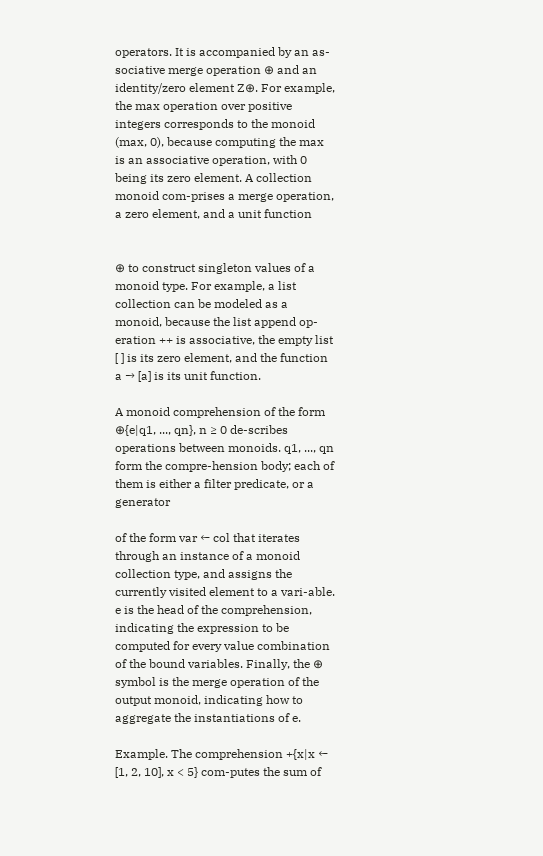operators. It is accompanied by an as-sociative merge operation ⊕ and an identity/zero element Z⊕. For example, the max operation over positive integers corresponds to the monoid (max, 0), because computing the max is an associative operation, with 0 being its zero element. A collection monoid com-prises a merge operation, a zero element, and a unit function


⊕ to construct singleton values of a monoid type. For example, a list collection can be modeled as a monoid, because the list append op-eration ++ is associative, the empty list [ ] is its zero element, and the function a → [a] is its unit function.

A monoid comprehension of the form ⊕{e|q1, ..., qn}, n ≥ 0 de-scribes operations between monoids. q1, ..., qn form the compre-hension body; each of them is either a filter predicate, or a generator

of the form var ← col that iterates through an instance of a monoid collection type, and assigns the currently visited element to a vari-able. e is the head of the comprehension, indicating the expression to be computed for every value combination of the bound variables. Finally, the ⊕ symbol is the merge operation of the output monoid, indicating how to aggregate the instantiations of e.

Example. The comprehension +{x|x ← [1, 2, 10], x < 5} com-putes the sum of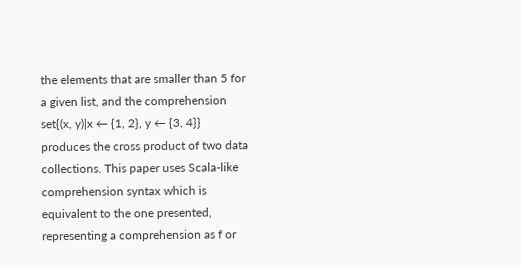the elements that are smaller than 5 for a given list, and the comprehension set{(x, y)|x ← {1, 2}, y ← {3, 4}} produces the cross product of two data collections. This paper uses Scala-like comprehension syntax which is equivalent to the one presented, representing a comprehension as f or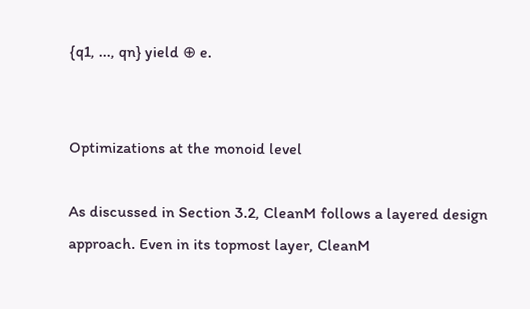{q1, ..., qn} yield ⊕ e.


Optimizations at the monoid level

As discussed in Section 3.2, CleanM follows a layered design approach. Even in its topmost layer, CleanM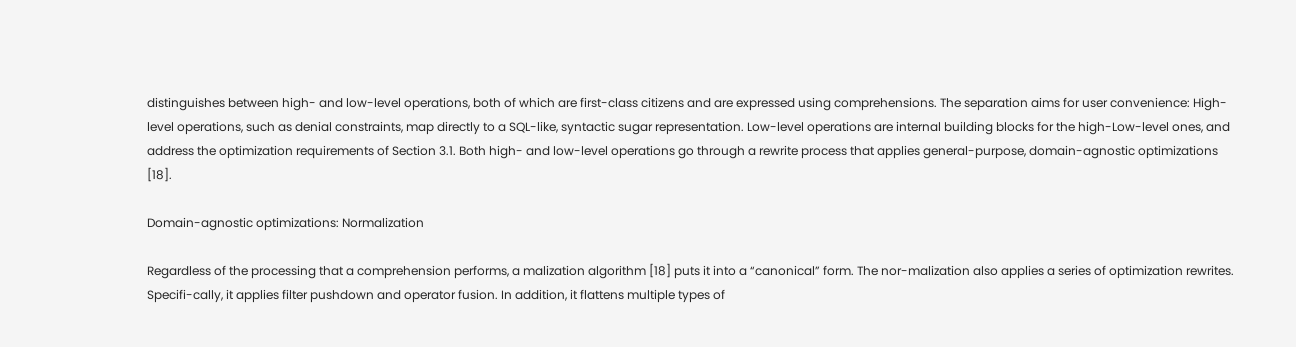distinguishes between high- and low-level operations, both of which are first-class citizens and are expressed using comprehensions. The separation aims for user convenience: High-level operations, such as denial constraints, map directly to a SQL-like, syntactic sugar representation. Low-level operations are internal building blocks for the high-Low-level ones, and address the optimization requirements of Section 3.1. Both high- and low-level operations go through a rewrite process that applies general-purpose, domain-agnostic optimizations [18].

Domain-agnostic optimizations: Normalization

Regardless of the processing that a comprehension performs, a malization algorithm [18] puts it into a “canonical” form. The nor-malization also applies a series of optimization rewrites. Specifi-cally, it applies filter pushdown and operator fusion. In addition, it flattens multiple types of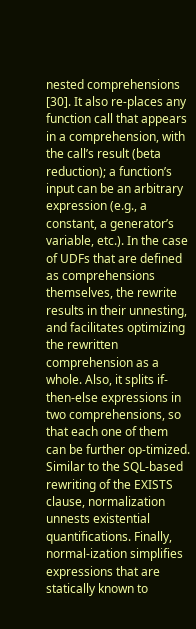nested comprehensions [30]. It also re-places any function call that appears in a comprehension, with the call’s result (beta reduction); a function’s input can be an arbitrary expression (e.g., a constant, a generator’s variable, etc.). In the case of UDFs that are defined as comprehensions themselves, the rewrite results in their unnesting, and facilitates optimizing the rewritten comprehension as a whole. Also, it splits if-then-else expressions in two comprehensions, so that each one of them can be further op-timized. Similar to the SQL-based rewriting of the EXISTS clause, normalization unnests existential quantifications. Finally, normal-ization simplifies expressions that are statically known to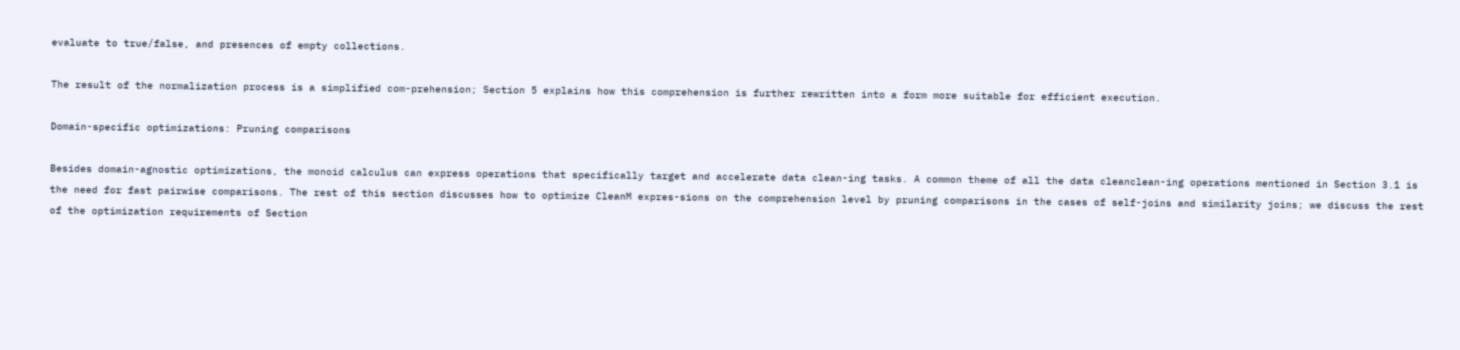evaluate to true/false, and presences of empty collections.

The result of the normalization process is a simplified com-prehension; Section 5 explains how this comprehension is further rewritten into a form more suitable for efficient execution.

Domain-specific optimizations: Pruning comparisons

Besides domain-agnostic optimizations, the monoid calculus can express operations that specifically target and accelerate data clean-ing tasks. A common theme of all the data cleanclean-ing operations mentioned in Section 3.1 is the need for fast pairwise comparisons. The rest of this section discusses how to optimize CleanM expres-sions on the comprehension level by pruning comparisons in the cases of self-joins and similarity joins; we discuss the rest of the optimization requirements of Section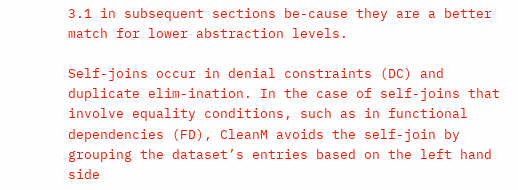3.1 in subsequent sections be-cause they are a better match for lower abstraction levels.

Self-joins occur in denial constraints (DC) and duplicate elim-ination. In the case of self-joins that involve equality conditions, such as in functional dependencies (FD), CleanM avoids the self-join by grouping the dataset’s entries based on the left hand side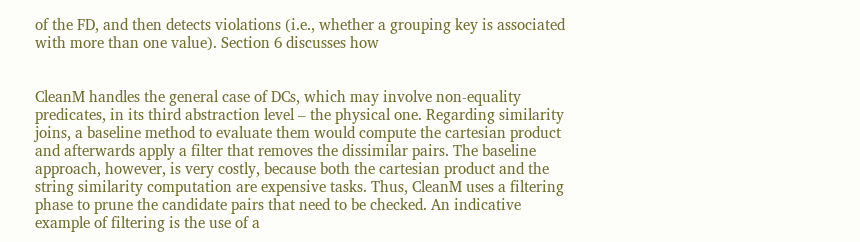of the FD, and then detects violations (i.e., whether a grouping key is associated with more than one value). Section 6 discusses how


CleanM handles the general case of DCs, which may involve non-equality predicates, in its third abstraction level – the physical one. Regarding similarity joins, a baseline method to evaluate them would compute the cartesian product and afterwards apply a filter that removes the dissimilar pairs. The baseline approach, however, is very costly, because both the cartesian product and the string similarity computation are expensive tasks. Thus, CleanM uses a filtering phase to prune the candidate pairs that need to be checked. An indicative example of filtering is the use of a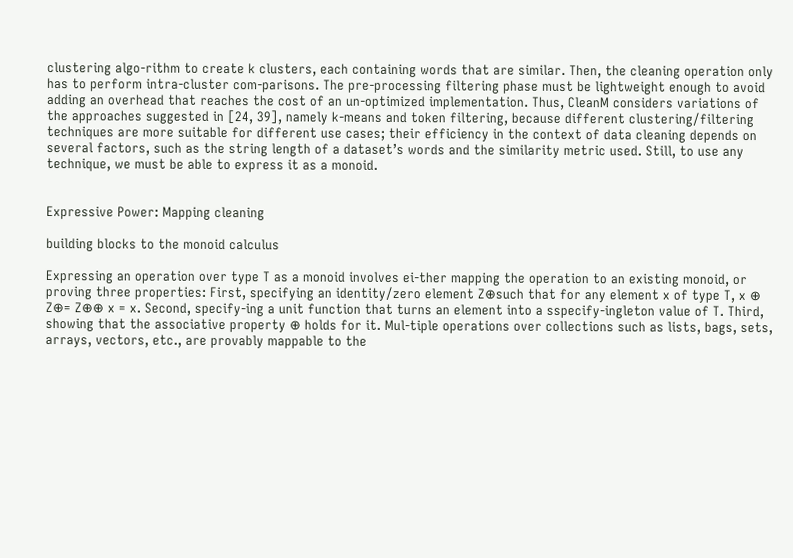clustering algo-rithm to create k clusters, each containing words that are similar. Then, the cleaning operation only has to perform intra-cluster com-parisons. The pre-processing filtering phase must be lightweight enough to avoid adding an overhead that reaches the cost of an un-optimized implementation. Thus, CleanM considers variations of the approaches suggested in [24, 39], namely k-means and token filtering, because different clustering/filtering techniques are more suitable for different use cases; their efficiency in the context of data cleaning depends on several factors, such as the string length of a dataset’s words and the similarity metric used. Still, to use any technique, we must be able to express it as a monoid.


Expressive Power: Mapping cleaning

building blocks to the monoid calculus

Expressing an operation over type T as a monoid involves ei-ther mapping the operation to an existing monoid, or proving three properties: First, specifying an identity/zero element Z⊕such that for any element x of type T, x ⊕ Z⊕= Z⊕⊕ x = x. Second, specify-ing a unit function that turns an element into a sspecify-ingleton value of T. Third, showing that the associative property ⊕ holds for it. Mul-tiple operations over collections such as lists, bags, sets, arrays, vectors, etc., are provably mappable to the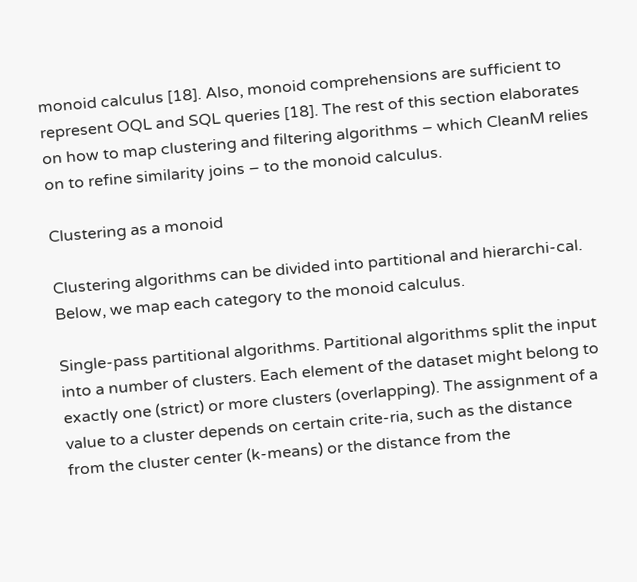monoid calculus [18]. Also, monoid comprehensions are sufficient to represent OQL and SQL queries [18]. The rest of this section elaborates on how to map clustering and filtering algorithms – which CleanM relies on to refine similarity joins – to the monoid calculus.

Clustering as a monoid

Clustering algorithms can be divided into partitional and hierarchi-cal. Below, we map each category to the monoid calculus.

Single-pass partitional algorithms. Partitional algorithms split the input into a number of clusters. Each element of the dataset might belong to exactly one (strict) or more clusters (overlapping). The assignment of a value to a cluster depends on certain crite-ria, such as the distance from the cluster center (k-means) or the distance from the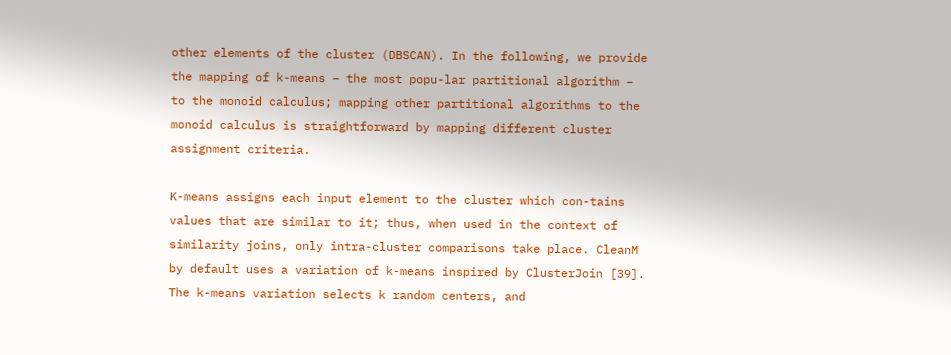other elements of the cluster (DBSCAN). In the following, we provide the mapping of k-means – the most popu-lar partitional algorithm – to the monoid calculus; mapping other partitional algorithms to the monoid calculus is straightforward by mapping different cluster assignment criteria.

K-means assigns each input element to the cluster which con-tains values that are similar to it; thus, when used in the context of similarity joins, only intra-cluster comparisons take place. CleanM by default uses a variation of k-means inspired by ClusterJoin [39]. The k-means variation selects k random centers, and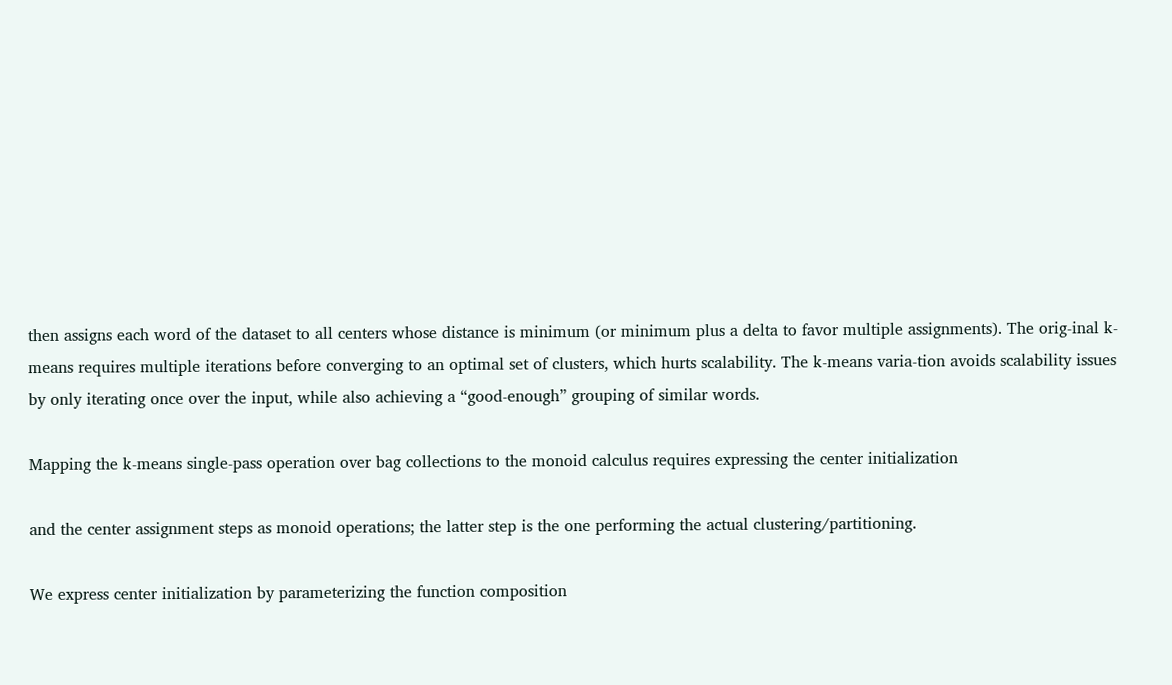then assigns each word of the dataset to all centers whose distance is minimum (or minimum plus a delta to favor multiple assignments). The orig-inal k-means requires multiple iterations before converging to an optimal set of clusters, which hurts scalability. The k-means varia-tion avoids scalability issues by only iterating once over the input, while also achieving a “good-enough” grouping of similar words.

Mapping the k-means single-pass operation over bag collections to the monoid calculus requires expressing the center initialization

and the center assignment steps as monoid operations; the latter step is the one performing the actual clustering/partitioning.

We express center initialization by parameterizing the function composition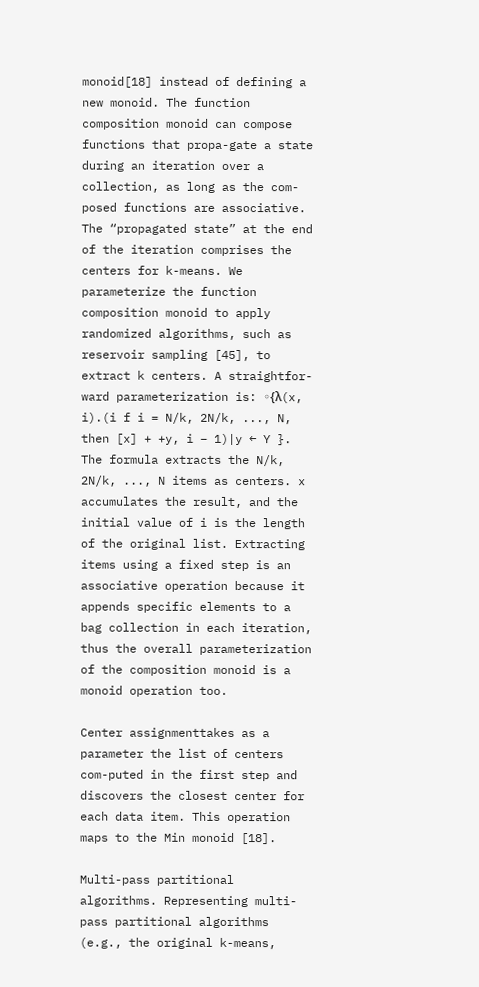monoid[18] instead of defining a new monoid. The function composition monoid can compose functions that propa-gate a state during an iteration over a collection, as long as the com-posed functions are associative. The “propagated state” at the end of the iteration comprises the centers for k-means. We parameterize the function composition monoid to apply randomized algorithms, such as reservoir sampling [45], to extract k centers. A straightfor-ward parameterization is: ◦{λ(x, i).(i f i = N/k, 2N/k, ..., N, then [x] + +y, i − 1)|y ← Y }. The formula extracts the N/k, 2N/k, ..., N items as centers. x accumulates the result, and the initial value of i is the length of the original list. Extracting items using a fixed step is an associative operation because it appends specific elements to a bag collection in each iteration, thus the overall parameterization of the composition monoid is a monoid operation too.

Center assignmenttakes as a parameter the list of centers com-puted in the first step and discovers the closest center for each data item. This operation maps to the Min monoid [18].

Multi-pass partitional algorithms. Representing multi-pass partitional algorithms (e.g., the original k-means,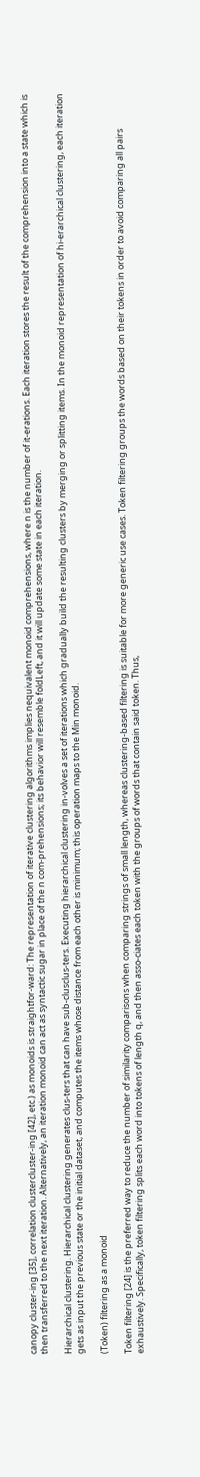canopy cluster-ing [35], correlation clustercluster-ing [42], etc.) as monoids is straightfor-ward: The representation of iterative clustering algorithms implies nequivalent monoid comprehensions, where n is the number of it-erations. Each iteration stores the result of the comprehension into a state which is then transferred to the next iteration. Alternatively, an iteration monoid can act as syntactic sugar in place of the n com-prehensions; its behavior will resemble foldLeft, and it will update some state in each iteration.

Hierarchical clustering. Hierarchical clustering generates clus-ters that can have sub-clusclus-ters. Executing hierarchical clustering in-volves a set of iterations which gradually build the resulting clusters by merging or splitting items. In the monoid representation of hi-erarchical clustering, each iteration gets as input the previous state or the initial dataset, and computes the items whose distance from each other is minimum; this operation maps to the Min monoid.

(Token) filtering as a monoid

Token filtering [24] is the preferred way to reduce the number of similarity comparisons when comparing strings of small length, whereas clustering-based filtering is suitable for more generic use cases. Token filtering groups the words based on their tokens in order to avoid comparing all pairs exhaustively. Specifically, token filtering splits each word into tokens of length q, and then asso-ciates each token with the groups of words that contain said token. Thus,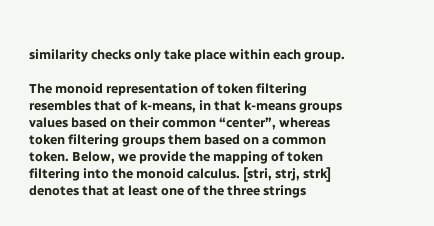similarity checks only take place within each group.

The monoid representation of token filtering resembles that of k-means, in that k-means groups values based on their common “center”, whereas token filtering groups them based on a common token. Below, we provide the mapping of token filtering into the monoid calculus. [stri, strj, strk] denotes that at least one of the three strings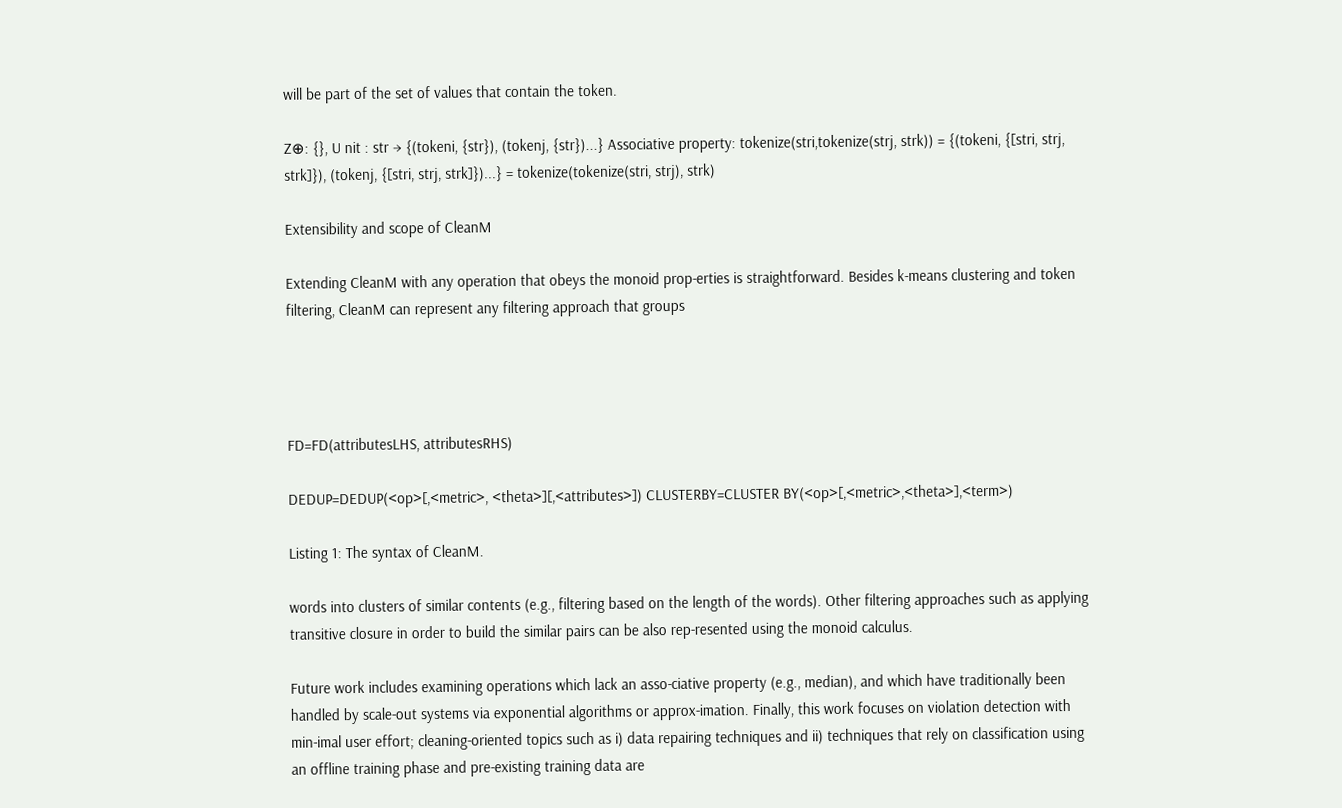will be part of the set of values that contain the token.

Z⊕: {}, U nit : str → {(tokeni, {str}), (tokenj, {str})...} Associative property: tokenize(stri,tokenize(strj, strk)) = {(tokeni, {[stri, strj, strk]}), (tokenj, {[stri, strj, strk]})...} = tokenize(tokenize(stri, strj), strk)

Extensibility and scope of CleanM

Extending CleanM with any operation that obeys the monoid prop-erties is straightforward. Besides k-means clustering and token filtering, CleanM can represent any filtering approach that groups




FD=FD(attributesLHS, attributesRHS)

DEDUP=DEDUP(<op>[,<metric>, <theta>][,<attributes>]) CLUSTERBY=CLUSTER BY(<op>[,<metric>,<theta>],<term>)

Listing 1: The syntax of CleanM.

words into clusters of similar contents (e.g., filtering based on the length of the words). Other filtering approaches such as applying transitive closure in order to build the similar pairs can be also rep-resented using the monoid calculus.

Future work includes examining operations which lack an asso-ciative property (e.g., median), and which have traditionally been handled by scale-out systems via exponential algorithms or approx-imation. Finally, this work focuses on violation detection with min-imal user effort; cleaning-oriented topics such as i) data repairing techniques and ii) techniques that rely on classification using an offline training phase and pre-existing training data are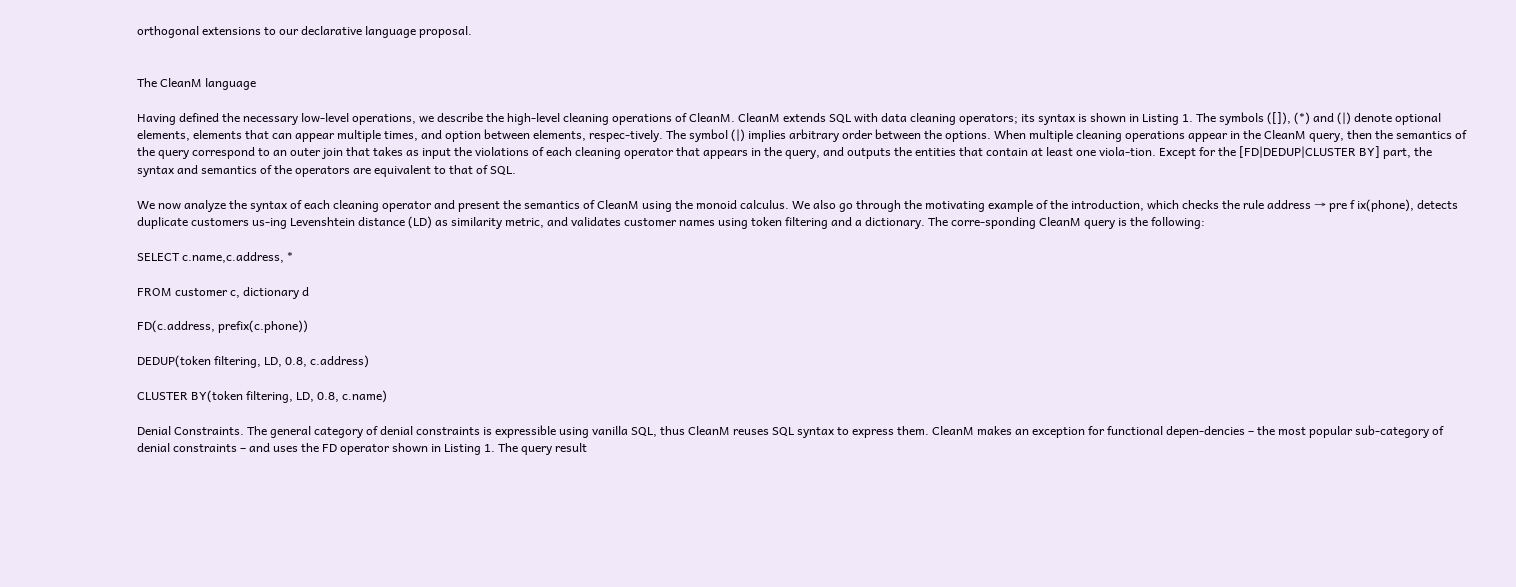orthogonal extensions to our declarative language proposal.


The CleanM language

Having defined the necessary low-level operations, we describe the high-level cleaning operations of CleanM. CleanM extends SQL with data cleaning operators; its syntax is shown in Listing 1. The symbols ([]), (*) and (|) denote optional elements, elements that can appear multiple times, and option between elements, respec-tively. The symbol (|) implies arbitrary order between the options. When multiple cleaning operations appear in the CleanM query, then the semantics of the query correspond to an outer join that takes as input the violations of each cleaning operator that appears in the query, and outputs the entities that contain at least one viola-tion. Except for the [FD|DEDUP|CLUSTER BY] part, the syntax and semantics of the operators are equivalent to that of SQL.

We now analyze the syntax of each cleaning operator and present the semantics of CleanM using the monoid calculus. We also go through the motivating example of the introduction, which checks the rule address → pre f ix(phone), detects duplicate customers us-ing Levenshtein distance (LD) as similarity metric, and validates customer names using token filtering and a dictionary. The corre-sponding CleanM query is the following:

SELECT c.name,c.address, *

FROM customer c, dictionary d

FD(c.address, prefix(c.phone))

DEDUP(token filtering, LD, 0.8, c.address)

CLUSTER BY(token filtering, LD, 0.8, c.name)

Denial Constraints. The general category of denial constraints is expressible using vanilla SQL, thus CleanM reuses SQL syntax to express them. CleanM makes an exception for functional depen-dencies – the most popular sub-category of denial constraints – and uses the FD operator shown in Listing 1. The query result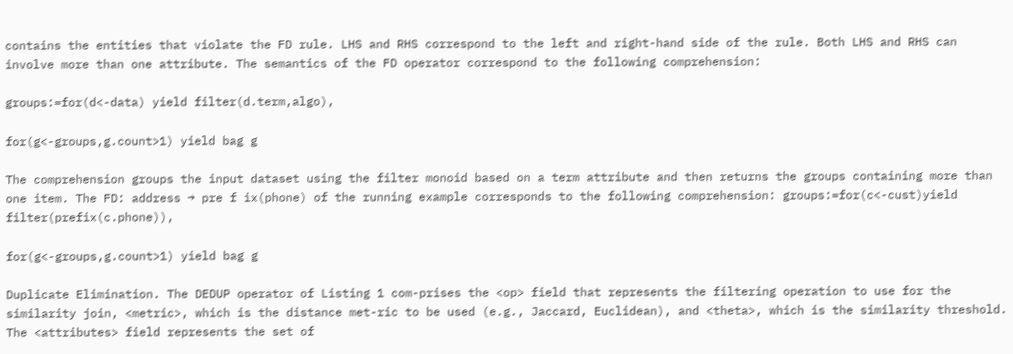contains the entities that violate the FD rule. LHS and RHS correspond to the left and right-hand side of the rule. Both LHS and RHS can involve more than one attribute. The semantics of the FD operator correspond to the following comprehension:

groups:=for(d<-data) yield filter(d.term,algo),

for(g<-groups,g.count>1) yield bag g

The comprehension groups the input dataset using the filter monoid based on a term attribute and then returns the groups containing more than one item. The FD: address → pre f ix(phone) of the running example corresponds to the following comprehension: groups:=for(c<-cust)yield filter(prefix(c.phone)),

for(g<-groups,g.count>1) yield bag g

Duplicate Elimination. The DEDUP operator of Listing 1 com-prises the <op> field that represents the filtering operation to use for the similarity join, <metric>, which is the distance met-ric to be used (e.g., Jaccard, Euclidean), and <theta>, which is the similarity threshold. The <attributes> field represents the set of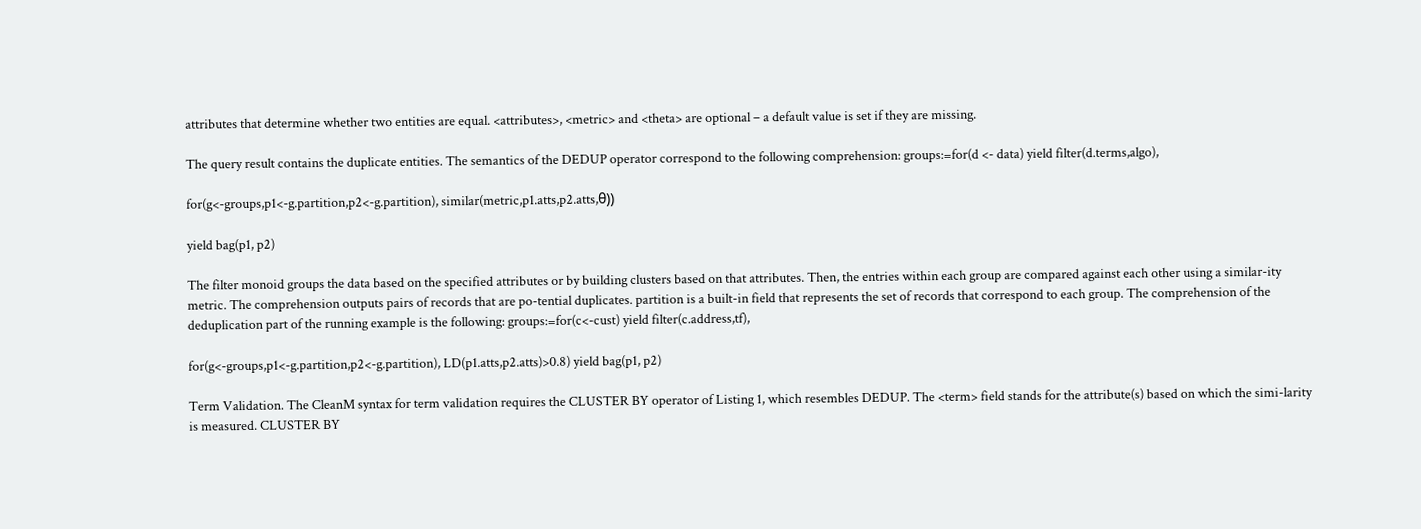attributes that determine whether two entities are equal. <attributes>, <metric> and <theta> are optional – a default value is set if they are missing.

The query result contains the duplicate entities. The semantics of the DEDUP operator correspond to the following comprehension: groups:=for(d <- data) yield filter(d.terms,algo),

for(g<-groups,p1<-g.partition,p2<-g.partition), similar(metric,p1.atts,p2.atts,θ))

yield bag(p1, p2)

The filter monoid groups the data based on the specified attributes or by building clusters based on that attributes. Then, the entries within each group are compared against each other using a similar-ity metric. The comprehension outputs pairs of records that are po-tential duplicates. partition is a built-in field that represents the set of records that correspond to each group. The comprehension of the deduplication part of the running example is the following: groups:=for(c<-cust) yield filter(c.address,tf),

for(g<-groups,p1<-g.partition,p2<-g.partition), LD(p1.atts,p2.atts)>0.8) yield bag(p1, p2)

Term Validation. The CleanM syntax for term validation requires the CLUSTER BY operator of Listing 1, which resembles DEDUP. The <term> field stands for the attribute(s) based on which the simi-larity is measured. CLUSTER BY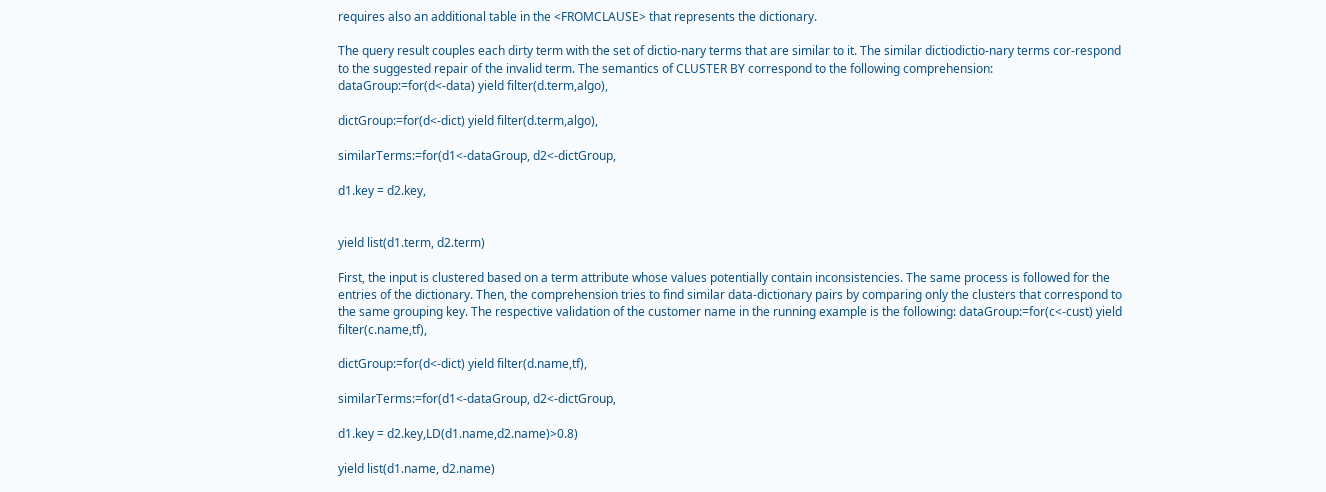requires also an additional table in the <FROMCLAUSE> that represents the dictionary.

The query result couples each dirty term with the set of dictio-nary terms that are similar to it. The similar dictiodictio-nary terms cor-respond to the suggested repair of the invalid term. The semantics of CLUSTER BY correspond to the following comprehension: dataGroup:=for(d<-data) yield filter(d.term,algo),

dictGroup:=for(d<-dict) yield filter(d.term,algo),

similarTerms:=for(d1<-dataGroup, d2<-dictGroup,

d1.key = d2.key,


yield list(d1.term, d2.term)

First, the input is clustered based on a term attribute whose values potentially contain inconsistencies. The same process is followed for the entries of the dictionary. Then, the comprehension tries to find similar data-dictionary pairs by comparing only the clusters that correspond to the same grouping key. The respective validation of the customer name in the running example is the following: dataGroup:=for(c<-cust) yield filter(c.name,tf),

dictGroup:=for(d<-dict) yield filter(d.name,tf),

similarTerms:=for(d1<-dataGroup, d2<-dictGroup,

d1.key = d2.key,LD(d1.name,d2.name)>0.8)

yield list(d1.name, d2.name)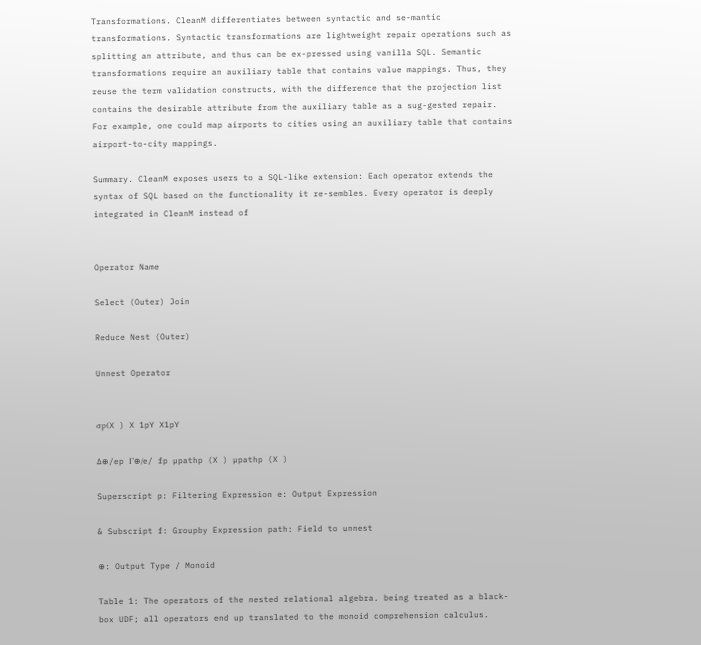Transformations. CleanM differentiates between syntactic and se-mantic transformations. Syntactic transformations are lightweight repair operations such as splitting an attribute, and thus can be ex-pressed using vanilla SQL. Semantic transformations require an auxiliary table that contains value mappings. Thus, they reuse the term validation constructs, with the difference that the projection list contains the desirable attribute from the auxiliary table as a sug-gested repair. For example, one could map airports to cities using an auxiliary table that contains airport-to-city mappings.

Summary. CleanM exposes users to a SQL-like extension: Each operator extends the syntax of SQL based on the functionality it re-sembles. Every operator is deeply integrated in CleanM instead of


Operator Name

Select (Outer) Join

Reduce Nest (Outer)

Unnest Operator


σp(X ) X 1pY X1pY

∆⊕/ep Γ⊕/e/ fp µpathp (X ) µpathp (X )

Superscript p: Filtering Expression e: Output Expression

& Subscript f: Groupby Expression path: Field to unnest

⊕: Output Type / Monoid

Table 1: The operators of the nested relational algebra. being treated as a black-box UDF; all operators end up translated to the monoid comprehension calculus.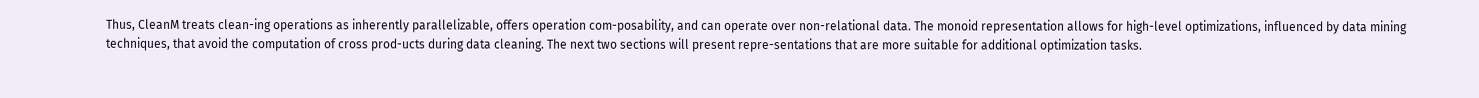Thus, CleanM treats clean-ing operations as inherently parallelizable, offers operation com-posability, and can operate over non-relational data. The monoid representation allows for high-level optimizations, influenced by data mining techniques, that avoid the computation of cross prod-ucts during data cleaning. The next two sections will present repre-sentations that are more suitable for additional optimization tasks.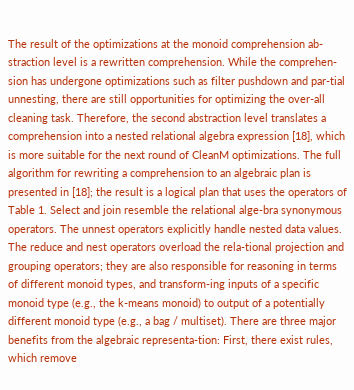The result of the optimizations at the monoid comprehension ab-straction level is a rewritten comprehension. While the comprehen-sion has undergone optimizations such as filter pushdown and par-tial unnesting, there are still opportunities for optimizing the over-all cleaning task. Therefore, the second abstraction level translates a comprehension into a nested relational algebra expression [18], which is more suitable for the next round of CleanM optimizations. The full algorithm for rewriting a comprehension to an algebraic plan is presented in [18]; the result is a logical plan that uses the operators of Table 1. Select and join resemble the relational alge-bra synonymous operators. The unnest operators explicitly handle nested data values. The reduce and nest operators overload the rela-tional projection and grouping operators; they are also responsible for reasoning in terms of different monoid types, and transform-ing inputs of a specific monoid type (e.g., the k-means monoid) to output of a potentially different monoid type (e.g., a bag / multiset). There are three major benefits from the algebraic representa-tion: First, there exist rules, which remove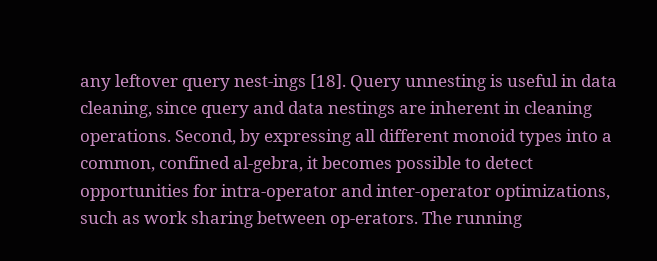any leftover query nest-ings [18]. Query unnesting is useful in data cleaning, since query and data nestings are inherent in cleaning operations. Second, by expressing all different monoid types into a common, confined al-gebra, it becomes possible to detect opportunities for intra-operator and inter-operator optimizations, such as work sharing between op-erators. The running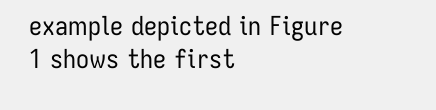example depicted in Figure 1 shows the first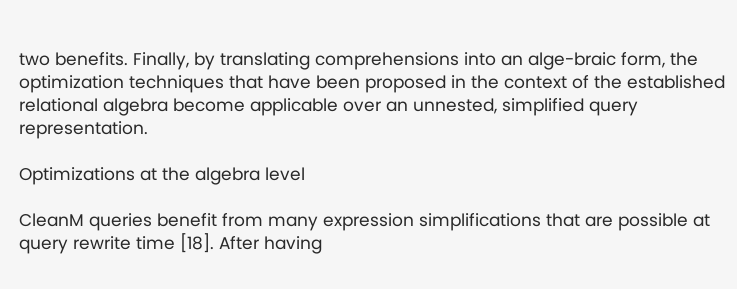two benefits. Finally, by translating comprehensions into an alge-braic form, the optimization techniques that have been proposed in the context of the established relational algebra become applicable over an unnested, simplified query representation.

Optimizations at the algebra level

CleanM queries benefit from many expression simplifications that are possible at query rewrite time [18]. After having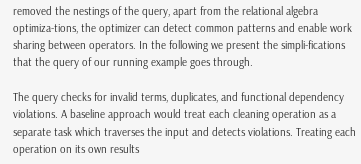removed the nestings of the query, apart from the relational algebra optimiza-tions, the optimizer can detect common patterns and enable work sharing between operators. In the following we present the simpli-fications that the query of our running example goes through.

The query checks for invalid terms, duplicates, and functional dependency violations. A baseline approach would treat each cleaning operation as a separate task which traverses the input and detects violations. Treating each operation on its own results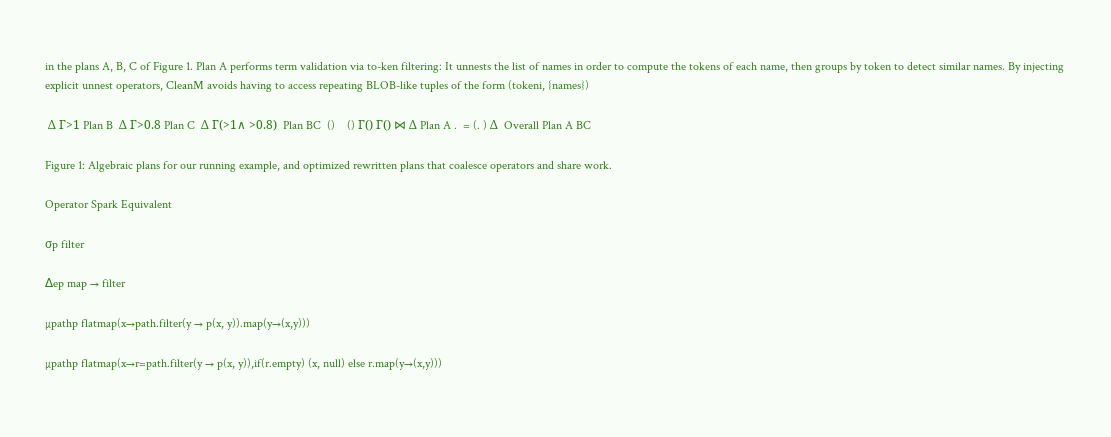in the plans A, B, C of Figure 1. Plan A performs term validation via to-ken filtering: It unnests the list of names in order to compute the tokens of each name, then groups by token to detect similar names. By injecting explicit unnest operators, CleanM avoids having to access repeating BLOB-like tuples of the form (tokeni, {names})

 Δ Γ>1 Plan B  Δ Γ>0.8 Plan C  Δ Γ(>1∧ >0.8)  Plan BC  ()    () Γ() Γ() ⋈ Δ Plan A .  = (. ) Δ  Overall Plan A BC

Figure 1: Algebraic plans for our running example, and optimized rewritten plans that coalesce operators and share work.

Operator Spark Equivalent

σp filter

∆ep map → filter

µpathp flatmap(x→path.filter(y → p(x, y)).map(y→(x,y)))

µpathp flatmap(x→r=path.filter(y → p(x, y)),if(r.empty) (x, null) else r.map(y→(x,y)))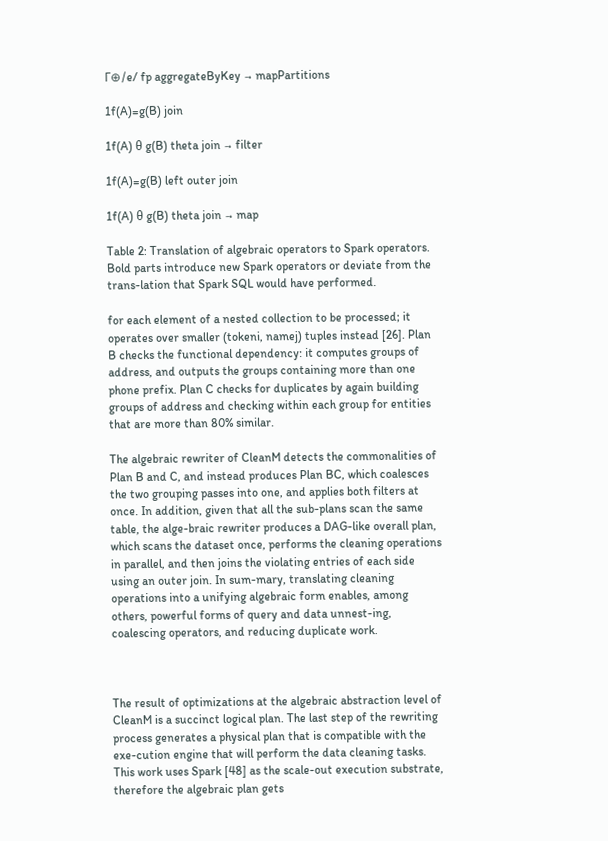Γ⊕/e/ fp aggregateByKey → mapPartitions

1f(A)=g(B) join

1f(A) θ g(B) theta join → filter

1f(A)=g(B) left outer join

1f(A) θ g(B) theta join → map

Table 2: Translation of algebraic operators to Spark operators. Bold parts introduce new Spark operators or deviate from the trans-lation that Spark SQL would have performed.

for each element of a nested collection to be processed; it operates over smaller (tokeni, namej) tuples instead [26]. Plan B checks the functional dependency: it computes groups of address, and outputs the groups containing more than one phone prefix. Plan C checks for duplicates by again building groups of address and checking within each group for entities that are more than 80% similar.

The algebraic rewriter of CleanM detects the commonalities of Plan B and C, and instead produces Plan BC, which coalesces the two grouping passes into one, and applies both filters at once. In addition, given that all the sub-plans scan the same table, the alge-braic rewriter produces a DAG-like overall plan, which scans the dataset once, performs the cleaning operations in parallel, and then joins the violating entries of each side using an outer join. In sum-mary, translating cleaning operations into a unifying algebraic form enables, among others, powerful forms of query and data unnest-ing, coalescing operators, and reducing duplicate work.



The result of optimizations at the algebraic abstraction level of CleanM is a succinct logical plan. The last step of the rewriting process generates a physical plan that is compatible with the exe-cution engine that will perform the data cleaning tasks. This work uses Spark [48] as the scale-out execution substrate, therefore the algebraic plan gets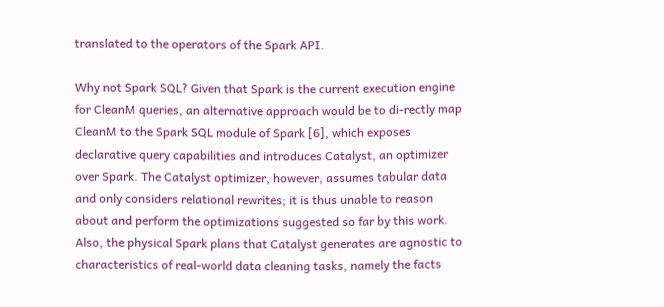translated to the operators of the Spark API.

Why not Spark SQL? Given that Spark is the current execution engine for CleanM queries, an alternative approach would be to di-rectly map CleanM to the Spark SQL module of Spark [6], which exposes declarative query capabilities and introduces Catalyst, an optimizer over Spark. The Catalyst optimizer, however, assumes tabular data and only considers relational rewrites; it is thus unable to reason about and perform the optimizations suggested so far by this work. Also, the physical Spark plans that Catalyst generates are agnostic to characteristics of real-world data cleaning tasks, namely the facts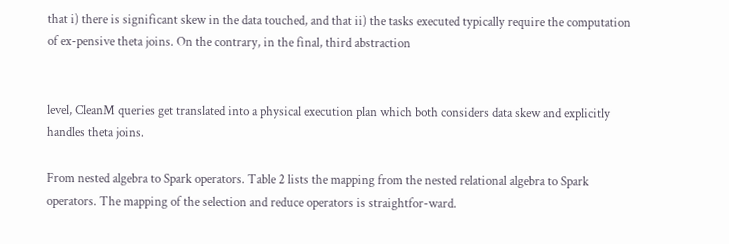that i) there is significant skew in the data touched, and that ii) the tasks executed typically require the computation of ex-pensive theta joins. On the contrary, in the final, third abstraction


level, CleanM queries get translated into a physical execution plan which both considers data skew and explicitly handles theta joins.

From nested algebra to Spark operators. Table 2 lists the mapping from the nested relational algebra to Spark operators. The mapping of the selection and reduce operators is straightfor-ward.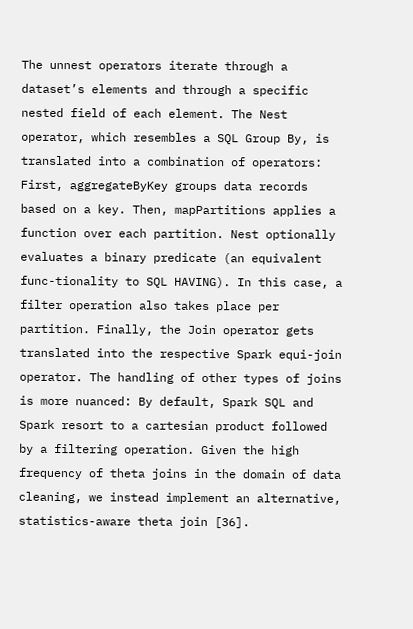The unnest operators iterate through a dataset’s elements and through a specific nested field of each element. The Nest operator, which resembles a SQL Group By, is translated into a combination of operators: First, aggregateByKey groups data records based on a key. Then, mapPartitions applies a function over each partition. Nest optionally evaluates a binary predicate (an equivalent func-tionality to SQL HAVING). In this case, a filter operation also takes place per partition. Finally, the Join operator gets translated into the respective Spark equi-join operator. The handling of other types of joins is more nuanced: By default, Spark SQL and Spark resort to a cartesian product followed by a filtering operation. Given the high frequency of theta joins in the domain of data cleaning, we instead implement an alternative, statistics-aware theta join [36].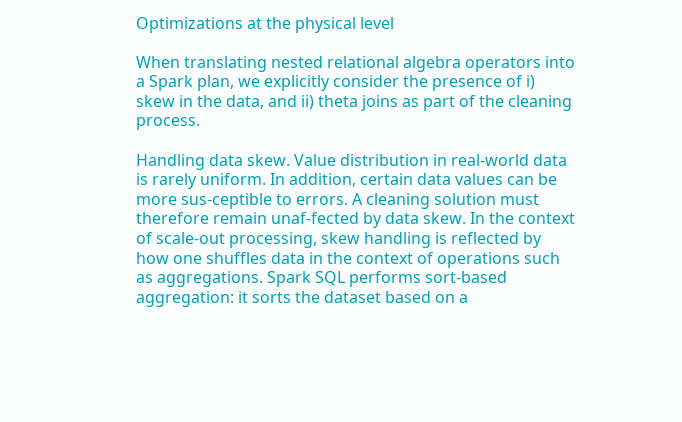Optimizations at the physical level

When translating nested relational algebra operators into a Spark plan, we explicitly consider the presence of i) skew in the data, and ii) theta joins as part of the cleaning process.

Handling data skew. Value distribution in real-world data is rarely uniform. In addition, certain data values can be more sus-ceptible to errors. A cleaning solution must therefore remain unaf-fected by data skew. In the context of scale-out processing, skew handling is reflected by how one shuffles data in the context of operations such as aggregations. Spark SQL performs sort-based aggregation: it sorts the dataset based on a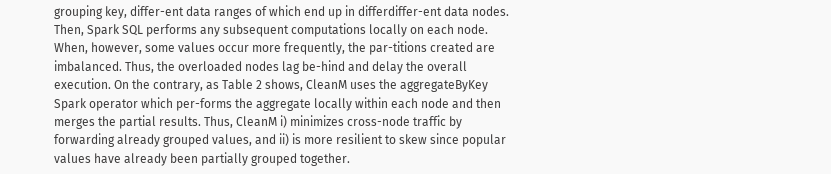grouping key, differ-ent data ranges of which end up in differdiffer-ent data nodes. Then, Spark SQL performs any subsequent computations locally on each node. When, however, some values occur more frequently, the par-titions created are imbalanced. Thus, the overloaded nodes lag be-hind and delay the overall execution. On the contrary, as Table 2 shows, CleanM uses the aggregateByKey Spark operator which per-forms the aggregate locally within each node and then merges the partial results. Thus, CleanM i) minimizes cross-node traffic by forwarding already grouped values, and ii) is more resilient to skew since popular values have already been partially grouped together.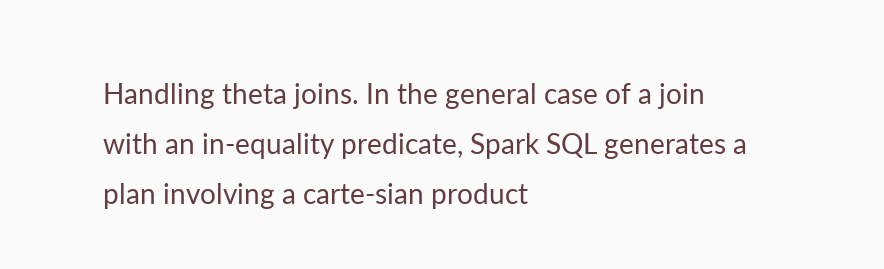Handling theta joins. In the general case of a join with an in-equality predicate, Spark SQL generates a plan involving a carte-sian product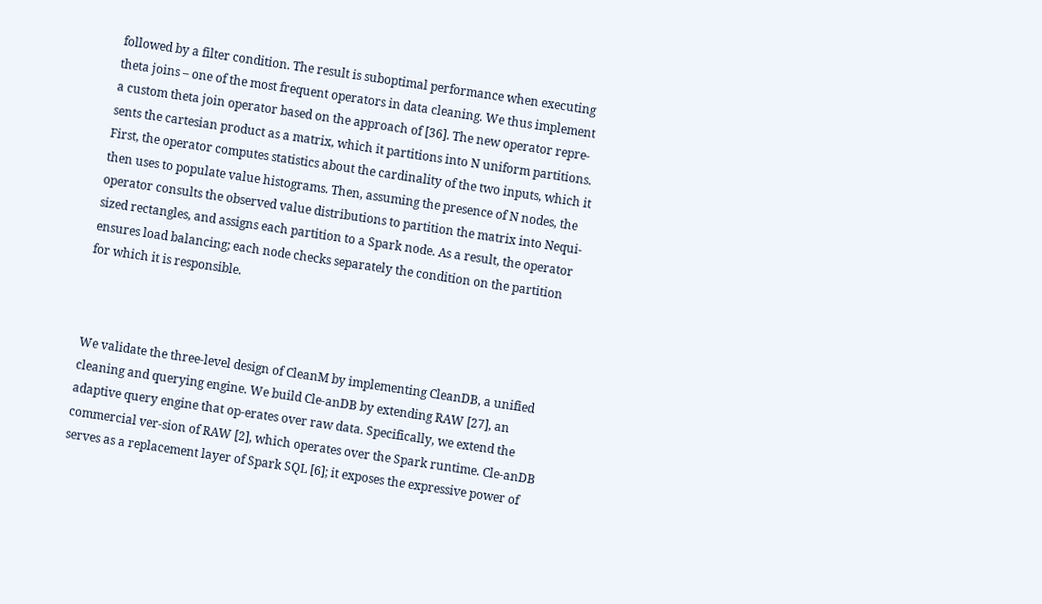followed by a filter condition. The result is suboptimal performance when executing theta joins – one of the most frequent operators in data cleaning. We thus implement a custom theta join operator based on the approach of [36]. The new operator repre-sents the cartesian product as a matrix, which it partitions into N uniform partitions. First, the operator computes statistics about the cardinality of the two inputs, which it then uses to populate value histograms. Then, assuming the presence of N nodes, the operator consults the observed value distributions to partition the matrix into Nequi-sized rectangles, and assigns each partition to a Spark node. As a result, the operator ensures load balancing; each node checks separately the condition on the partition for which it is responsible.



We validate the three-level design of CleanM by implementing CleanDB, a unified cleaning and querying engine. We build Cle-anDB by extending RAW [27], an adaptive query engine that op-erates over raw data. Specifically, we extend the commercial ver-sion of RAW [2], which operates over the Spark runtime. Cle-anDB serves as a replacement layer of Spark SQL [6]; it exposes the expressive power of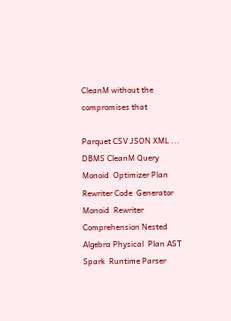CleanM without the compromises that

Parquet CSV JSON XML ... DBMS CleanM Query Monoid  Optimizer Plan  Rewriter Code  Generator Monoid  Rewriter Comprehension Nested  Algebra Physical  Plan AST Spark  Runtime Parser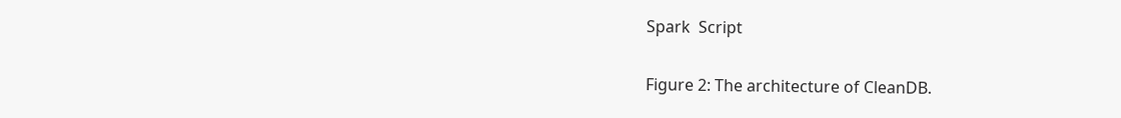Spark  Script

Figure 2: The architecture of CleanDB.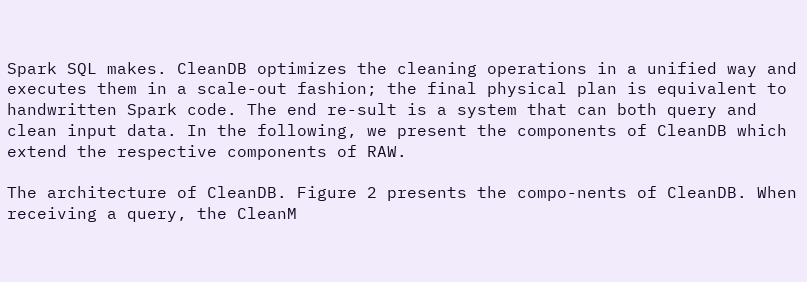Spark SQL makes. CleanDB optimizes the cleaning operations in a unified way and executes them in a scale-out fashion; the final physical plan is equivalent to handwritten Spark code. The end re-sult is a system that can both query and clean input data. In the following, we present the components of CleanDB which extend the respective components of RAW.

The architecture of CleanDB. Figure 2 presents the compo-nents of CleanDB. When receiving a query, the CleanM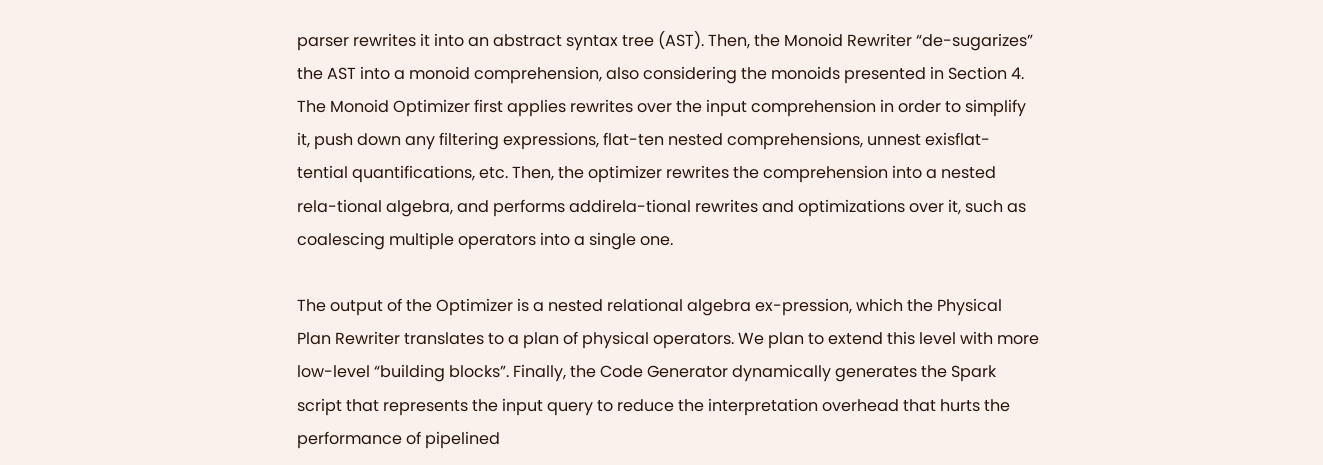parser rewrites it into an abstract syntax tree (AST). Then, the Monoid Rewriter “de-sugarizes” the AST into a monoid comprehension, also considering the monoids presented in Section 4. The Monoid Optimizer first applies rewrites over the input comprehension in order to simplify it, push down any filtering expressions, flat-ten nested comprehensions, unnest exisflat-tential quantifications, etc. Then, the optimizer rewrites the comprehension into a nested rela-tional algebra, and performs addirela-tional rewrites and optimizations over it, such as coalescing multiple operators into a single one.

The output of the Optimizer is a nested relational algebra ex-pression, which the Physical Plan Rewriter translates to a plan of physical operators. We plan to extend this level with more low-level “building blocks”. Finally, the Code Generator dynamically generates the Spark script that represents the input query to reduce the interpretation overhead that hurts the performance of pipelined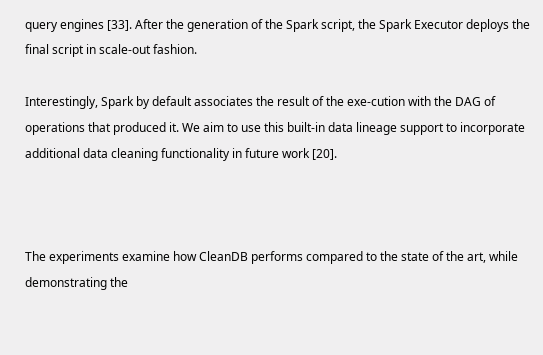query engines [33]. After the generation of the Spark script, the Spark Executor deploys the final script in scale-out fashion.

Interestingly, Spark by default associates the result of the exe-cution with the DAG of operations that produced it. We aim to use this built-in data lineage support to incorporate additional data cleaning functionality in future work [20].



The experiments examine how CleanDB performs compared to the state of the art, while demonstrating the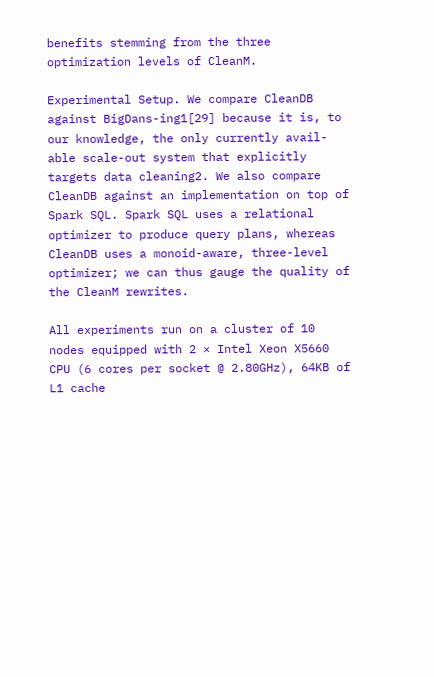benefits stemming from the three optimization levels of CleanM.

Experimental Setup. We compare CleanDB against BigDans-ing1[29] because it is, to our knowledge, the only currently avail-able scale-out system that explicitly targets data cleaning2. We also compare CleanDB against an implementation on top of Spark SQL. Spark SQL uses a relational optimizer to produce query plans, whereas CleanDB uses a monoid-aware, three-level optimizer; we can thus gauge the quality of the CleanM rewrites.

All experiments run on a cluster of 10 nodes equipped with 2 × Intel Xeon X5660 CPU (6 cores per socket @ 2.80GHz), 64KB of L1 cache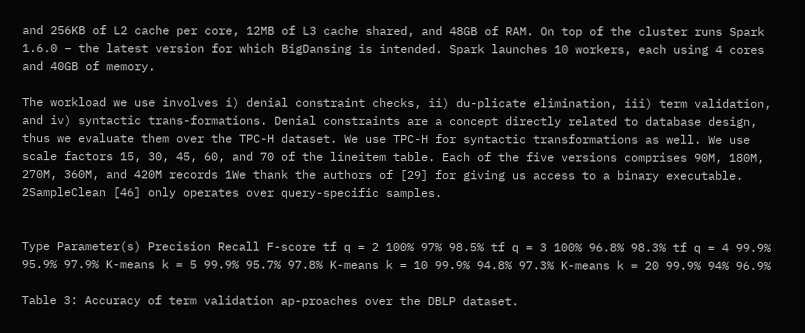and 256KB of L2 cache per core, 12MB of L3 cache shared, and 48GB of RAM. On top of the cluster runs Spark 1.6.0 – the latest version for which BigDansing is intended. Spark launches 10 workers, each using 4 cores and 40GB of memory.

The workload we use involves i) denial constraint checks, ii) du-plicate elimination, iii) term validation, and iv) syntactic trans-formations. Denial constraints are a concept directly related to database design, thus we evaluate them over the TPC-H dataset. We use TPC-H for syntactic transformations as well. We use scale factors 15, 30, 45, 60, and 70 of the lineitem table. Each of the five versions comprises 90M, 180M, 270M, 360M, and 420M records 1We thank the authors of [29] for giving us access to a binary executable. 2SampleClean [46] only operates over query-specific samples.


Type Parameter(s) Precision Recall F-score tf q = 2 100% 97% 98.5% tf q = 3 100% 96.8% 98.3% tf q = 4 99.9% 95.9% 97.9% K-means k = 5 99.9% 95.7% 97.8% K-means k = 10 99.9% 94.8% 97.3% K-means k = 20 99.9% 94% 96.9%

Table 3: Accuracy of term validation ap-proaches over the DBLP dataset.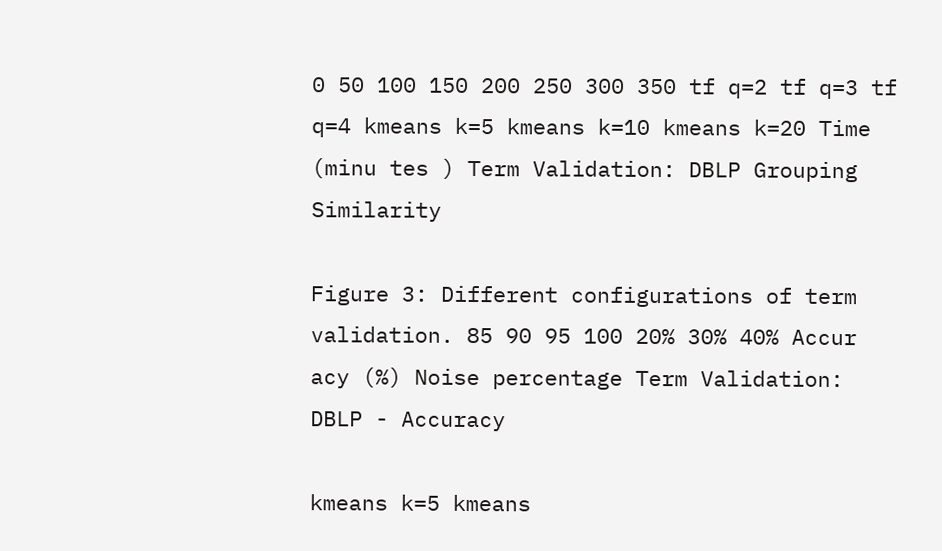0 50 100 150 200 250 300 350 tf q=2 tf q=3 tf q=4 kmeans k=5 kmeans k=10 kmeans k=20 Time (minu tes ) Term Validation: DBLP Grouping Similarity

Figure 3: Different configurations of term validation. 85 90 95 100 20% 30% 40% Accur acy (%) Noise percentage Term Validation: DBLP - Accuracy

kmeans k=5 kmeans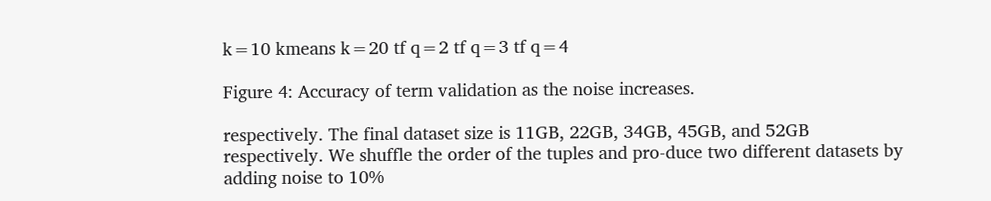k=10 kmeans k=20 tf q=2 tf q=3 tf q=4

Figure 4: Accuracy of term validation as the noise increases.

respectively. The final dataset size is 11GB, 22GB, 34GB, 45GB, and 52GB respectively. We shuffle the order of the tuples and pro-duce two different datasets by adding noise to 10%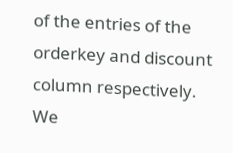of the entries of the orderkey and discount column respectively. We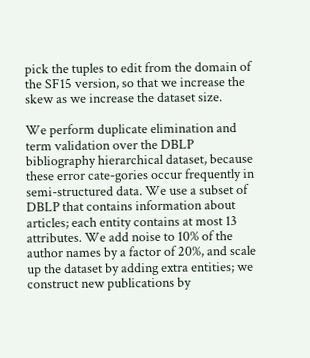pick the tuples to edit from the domain of the SF15 version, so that we increase the skew as we increase the dataset size.

We perform duplicate elimination and term validation over the DBLP bibliography hierarchical dataset, because these error cate-gories occur frequently in semi-structured data. We use a subset of DBLP that contains information about articles; each entity contains at most 13 attributes. We add noise to 10% of the author names by a factor of 20%, and scale up the dataset by adding extra entities; we construct new publications by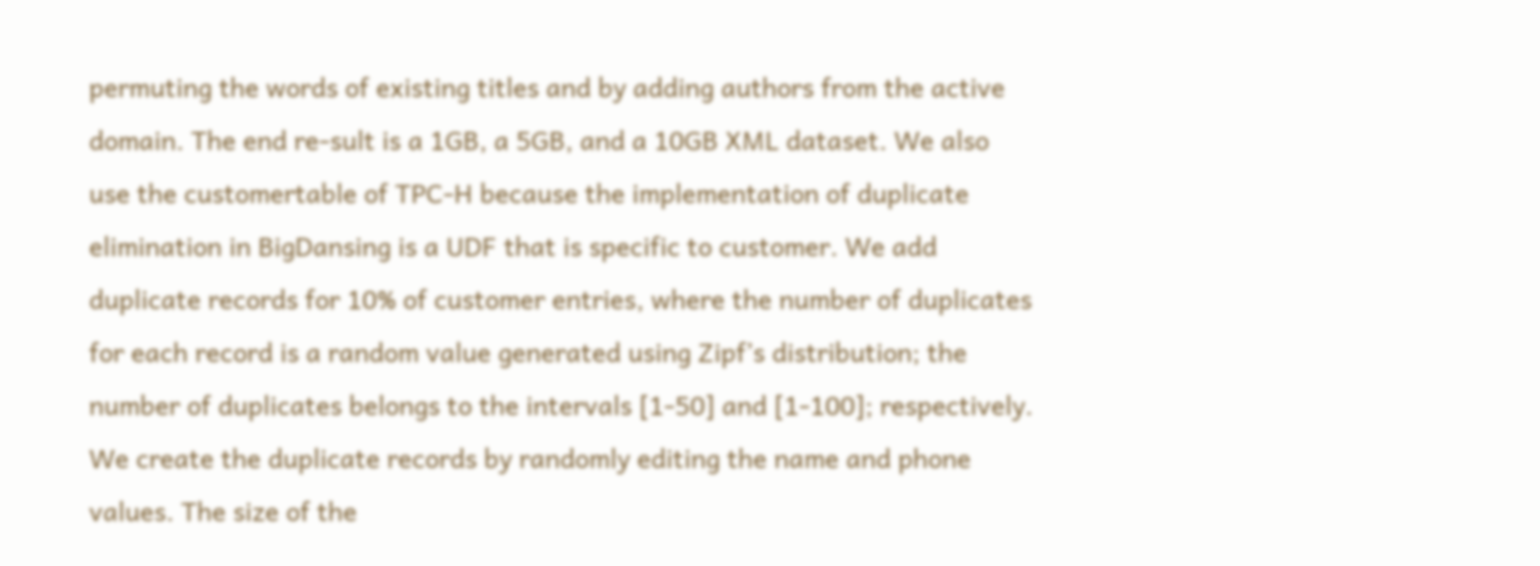permuting the words of existing titles and by adding authors from the active domain. The end re-sult is a 1GB, a 5GB, and a 10GB XML dataset. We also use the customertable of TPC-H because the implementation of duplicate elimination in BigDansing is a UDF that is specific to customer. We add duplicate records for 10% of customer entries, where the number of duplicates for each record is a random value generated using Zipf’s distribution; the number of duplicates belongs to the intervals [1-50] and [1-100]; respectively. We create the duplicate records by randomly editing the name and phone values. The size of the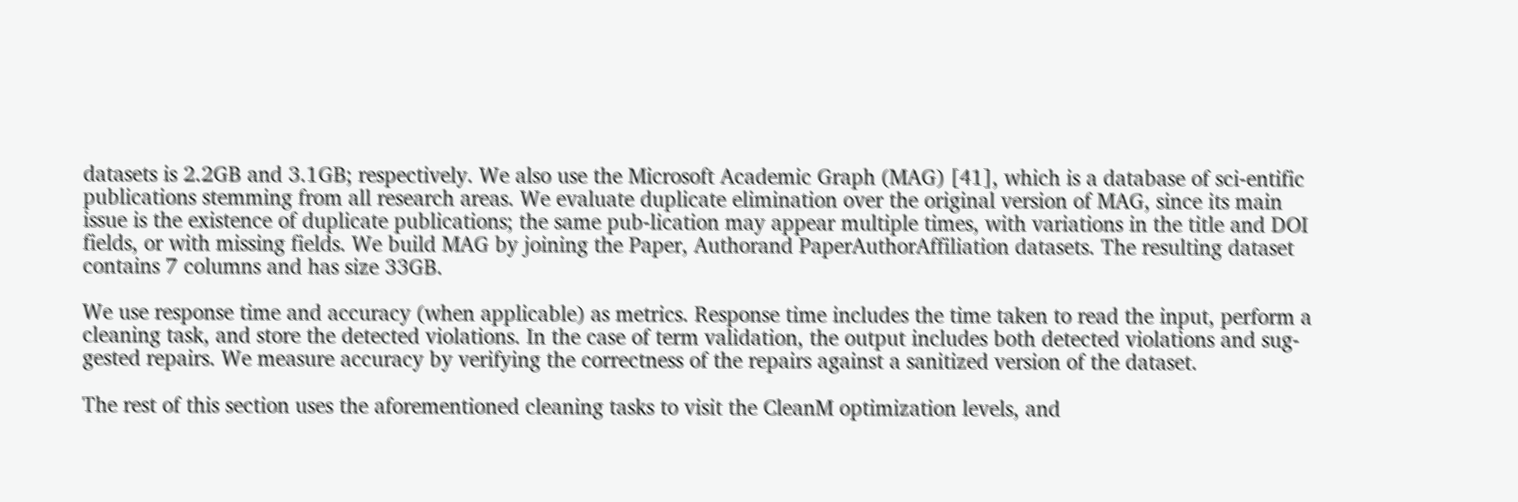datasets is 2.2GB and 3.1GB; respectively. We also use the Microsoft Academic Graph (MAG) [41], which is a database of sci-entific publications stemming from all research areas. We evaluate duplicate elimination over the original version of MAG, since its main issue is the existence of duplicate publications; the same pub-lication may appear multiple times, with variations in the title and DOI fields, or with missing fields. We build MAG by joining the Paper, Authorand PaperAuthorAffiliation datasets. The resulting dataset contains 7 columns and has size 33GB.

We use response time and accuracy (when applicable) as metrics. Response time includes the time taken to read the input, perform a cleaning task, and store the detected violations. In the case of term validation, the output includes both detected violations and sug-gested repairs. We measure accuracy by verifying the correctness of the repairs against a sanitized version of the dataset.

The rest of this section uses the aforementioned cleaning tasks to visit the CleanM optimization levels, and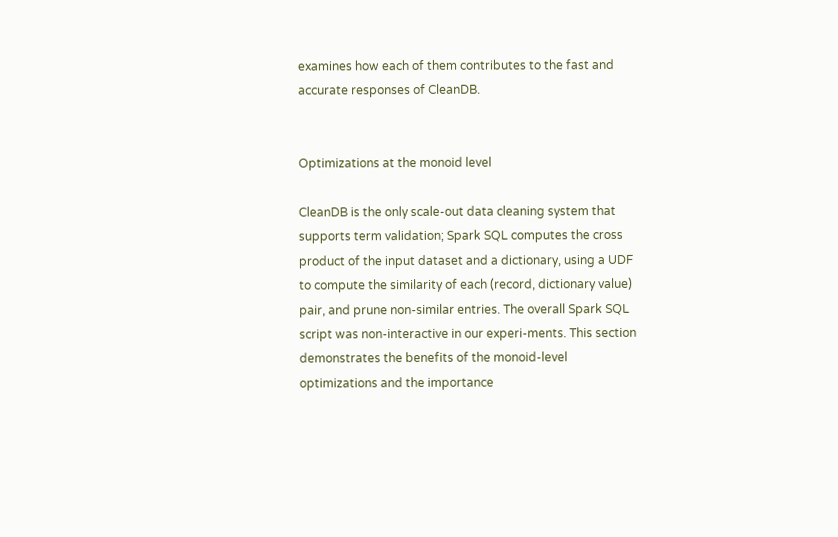examines how each of them contributes to the fast and accurate responses of CleanDB.


Optimizations at the monoid level

CleanDB is the only scale-out data cleaning system that supports term validation; Spark SQL computes the cross product of the input dataset and a dictionary, using a UDF to compute the similarity of each (record, dictionary value) pair, and prune non-similar entries. The overall Spark SQL script was non-interactive in our experi-ments. This section demonstrates the benefits of the monoid-level optimizations and the importance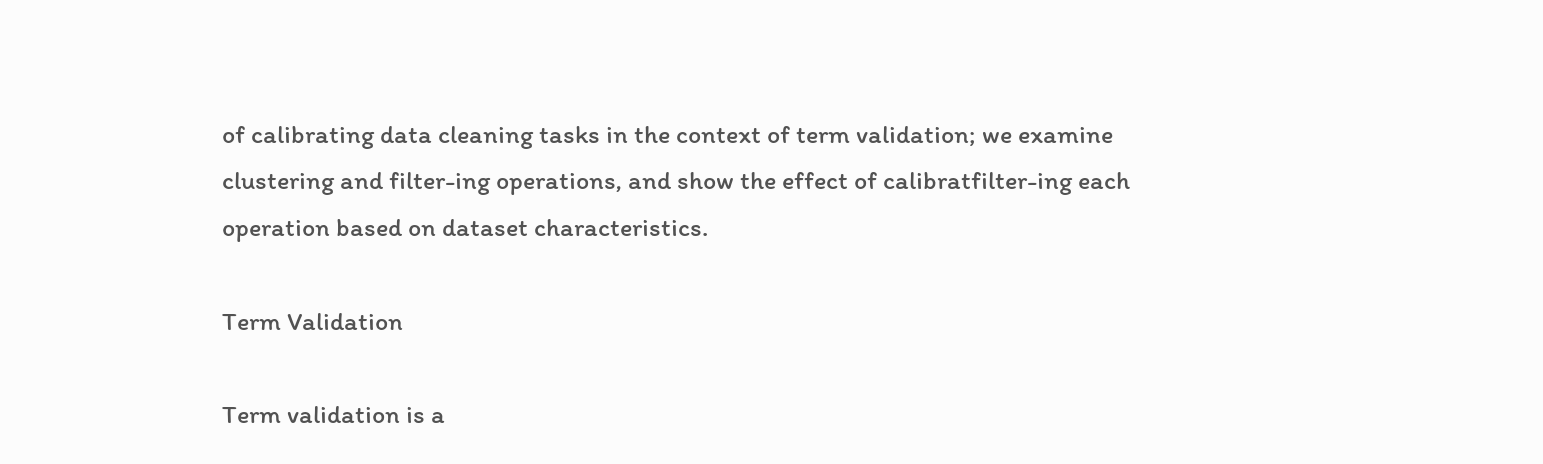of calibrating data cleaning tasks in the context of term validation; we examine clustering and filter-ing operations, and show the effect of calibratfilter-ing each operation based on dataset characteristics.

Term Validation

Term validation is a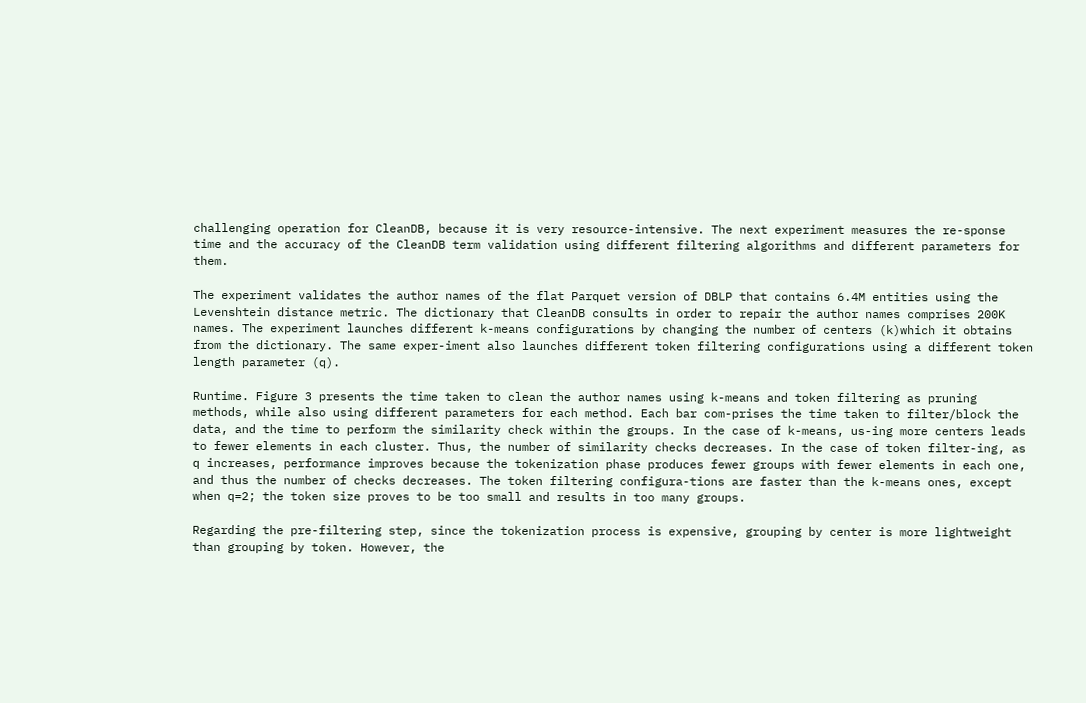challenging operation for CleanDB, because it is very resource-intensive. The next experiment measures the re-sponse time and the accuracy of the CleanDB term validation using different filtering algorithms and different parameters for them.

The experiment validates the author names of the flat Parquet version of DBLP that contains 6.4M entities using the Levenshtein distance metric. The dictionary that CleanDB consults in order to repair the author names comprises 200K names. The experiment launches different k-means configurations by changing the number of centers (k)which it obtains from the dictionary. The same exper-iment also launches different token filtering configurations using a different token length parameter (q).

Runtime. Figure 3 presents the time taken to clean the author names using k-means and token filtering as pruning methods, while also using different parameters for each method. Each bar com-prises the time taken to filter/block the data, and the time to perform the similarity check within the groups. In the case of k-means, us-ing more centers leads to fewer elements in each cluster. Thus, the number of similarity checks decreases. In the case of token filter-ing, as q increases, performance improves because the tokenization phase produces fewer groups with fewer elements in each one, and thus the number of checks decreases. The token filtering configura-tions are faster than the k-means ones, except when q=2; the token size proves to be too small and results in too many groups.

Regarding the pre-filtering step, since the tokenization process is expensive, grouping by center is more lightweight than grouping by token. However, the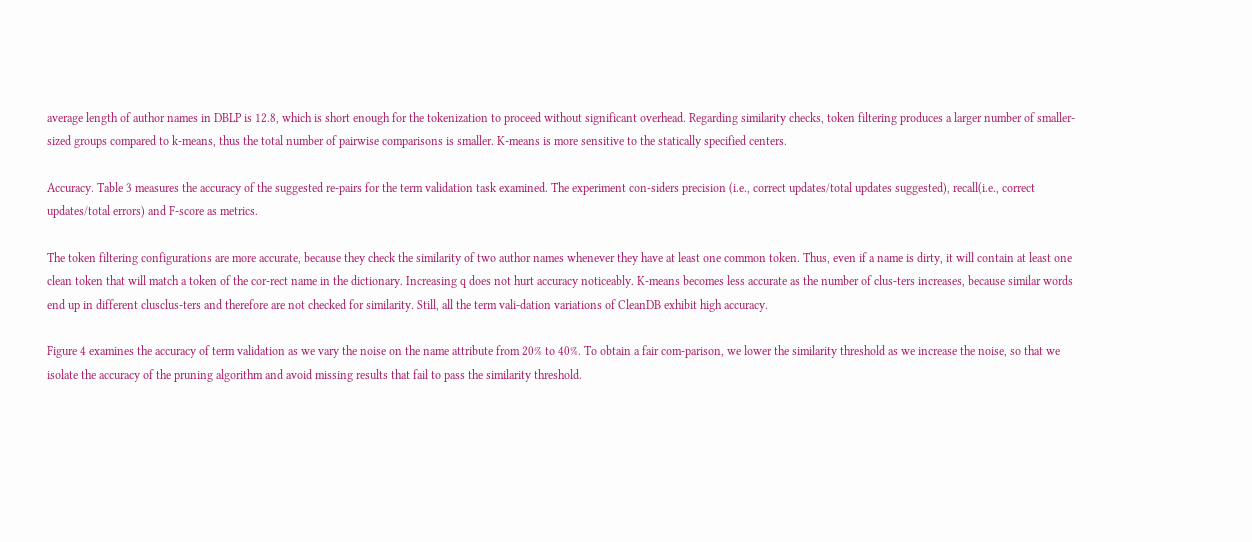average length of author names in DBLP is 12.8, which is short enough for the tokenization to proceed without significant overhead. Regarding similarity checks, token filtering produces a larger number of smaller-sized groups compared to k-means, thus the total number of pairwise comparisons is smaller. K-means is more sensitive to the statically specified centers.

Accuracy. Table 3 measures the accuracy of the suggested re-pairs for the term validation task examined. The experiment con-siders precision (i.e., correct updates/total updates suggested), recall(i.e., correct updates/total errors) and F-score as metrics.

The token filtering configurations are more accurate, because they check the similarity of two author names whenever they have at least one common token. Thus, even if a name is dirty, it will contain at least one clean token that will match a token of the cor-rect name in the dictionary. Increasing q does not hurt accuracy noticeably. K-means becomes less accurate as the number of clus-ters increases, because similar words end up in different clusclus-ters and therefore are not checked for similarity. Still, all the term vali-dation variations of CleanDB exhibit high accuracy.

Figure 4 examines the accuracy of term validation as we vary the noise on the name attribute from 20% to 40%. To obtain a fair com-parison, we lower the similarity threshold as we increase the noise, so that we isolate the accuracy of the pruning algorithm and avoid missing results that fail to pass the similarity threshold.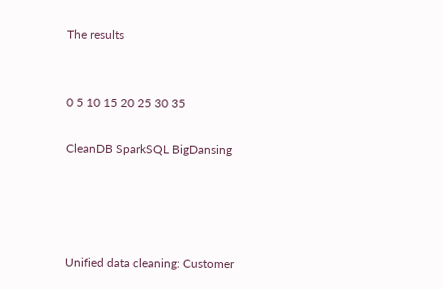The results


0 5 10 15 20 25 30 35

CleanDB SparkSQL BigDansing




Unified data cleaning: Customer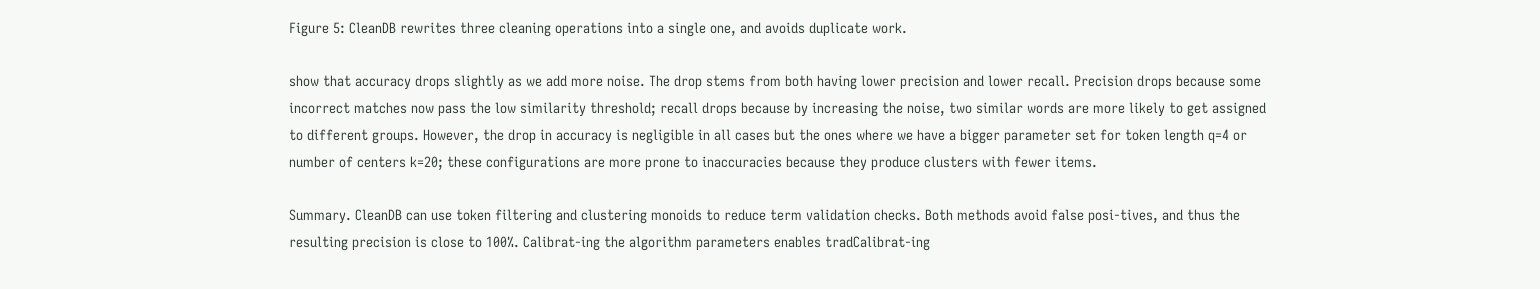Figure 5: CleanDB rewrites three cleaning operations into a single one, and avoids duplicate work.

show that accuracy drops slightly as we add more noise. The drop stems from both having lower precision and lower recall. Precision drops because some incorrect matches now pass the low similarity threshold; recall drops because by increasing the noise, two similar words are more likely to get assigned to different groups. However, the drop in accuracy is negligible in all cases but the ones where we have a bigger parameter set for token length q=4 or number of centers k=20; these configurations are more prone to inaccuracies because they produce clusters with fewer items.

Summary. CleanDB can use token filtering and clustering monoids to reduce term validation checks. Both methods avoid false posi-tives, and thus the resulting precision is close to 100%. Calibrat-ing the algorithm parameters enables tradCalibrat-ing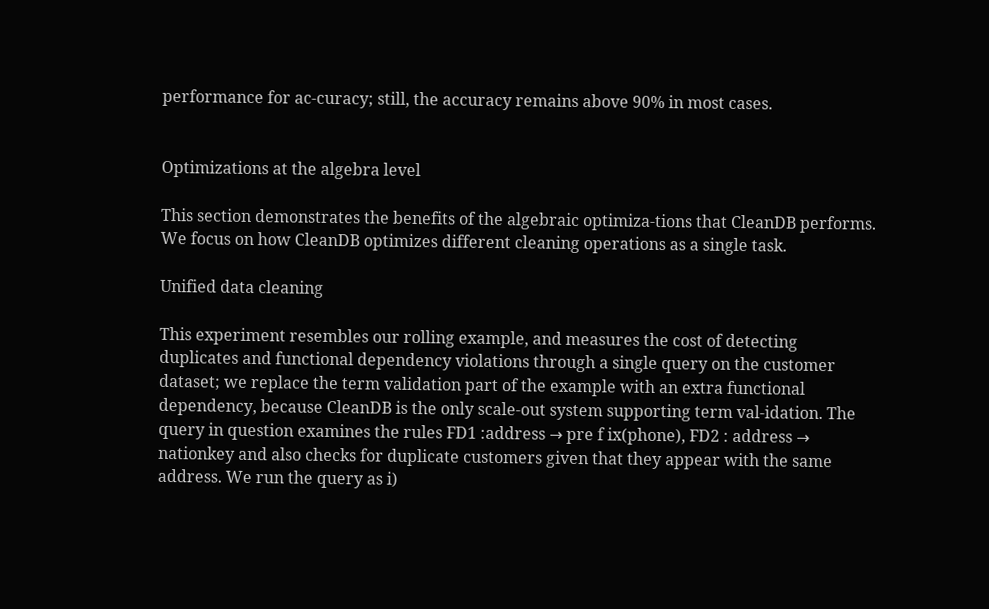performance for ac-curacy; still, the accuracy remains above 90% in most cases.


Optimizations at the algebra level

This section demonstrates the benefits of the algebraic optimiza-tions that CleanDB performs. We focus on how CleanDB optimizes different cleaning operations as a single task.

Unified data cleaning

This experiment resembles our rolling example, and measures the cost of detecting duplicates and functional dependency violations through a single query on the customer dataset; we replace the term validation part of the example with an extra functional dependency, because CleanDB is the only scale-out system supporting term val-idation. The query in question examines the rules FD1 :address → pre f ix(phone), FD2 : address → nationkey and also checks for duplicate customers given that they appear with the same address. We run the query as i)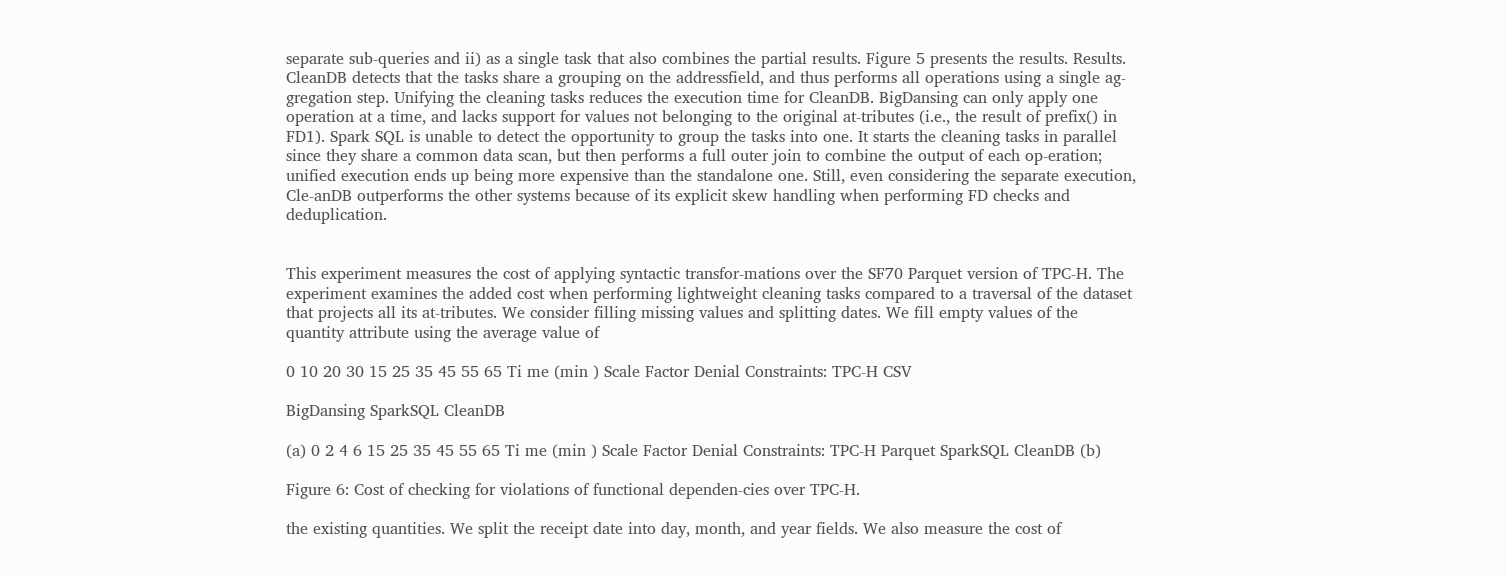separate sub-queries and ii) as a single task that also combines the partial results. Figure 5 presents the results. Results. CleanDB detects that the tasks share a grouping on the addressfield, and thus performs all operations using a single ag-gregation step. Unifying the cleaning tasks reduces the execution time for CleanDB. BigDansing can only apply one operation at a time, and lacks support for values not belonging to the original at-tributes (i.e., the result of prefix() in FD1). Spark SQL is unable to detect the opportunity to group the tasks into one. It starts the cleaning tasks in parallel since they share a common data scan, but then performs a full outer join to combine the output of each op-eration; unified execution ends up being more expensive than the standalone one. Still, even considering the separate execution, Cle-anDB outperforms the other systems because of its explicit skew handling when performing FD checks and deduplication.


This experiment measures the cost of applying syntactic transfor-mations over the SF70 Parquet version of TPC-H. The experiment examines the added cost when performing lightweight cleaning tasks compared to a traversal of the dataset that projects all its at-tributes. We consider filling missing values and splitting dates. We fill empty values of the quantity attribute using the average value of

0 10 20 30 15 25 35 45 55 65 Ti me (min ) Scale Factor Denial Constraints: TPC-H CSV

BigDansing SparkSQL CleanDB

(a) 0 2 4 6 15 25 35 45 55 65 Ti me (min ) Scale Factor Denial Constraints: TPC-H Parquet SparkSQL CleanDB (b)

Figure 6: Cost of checking for violations of functional dependen-cies over TPC-H.

the existing quantities. We split the receipt date into day, month, and year fields. We also measure the cost of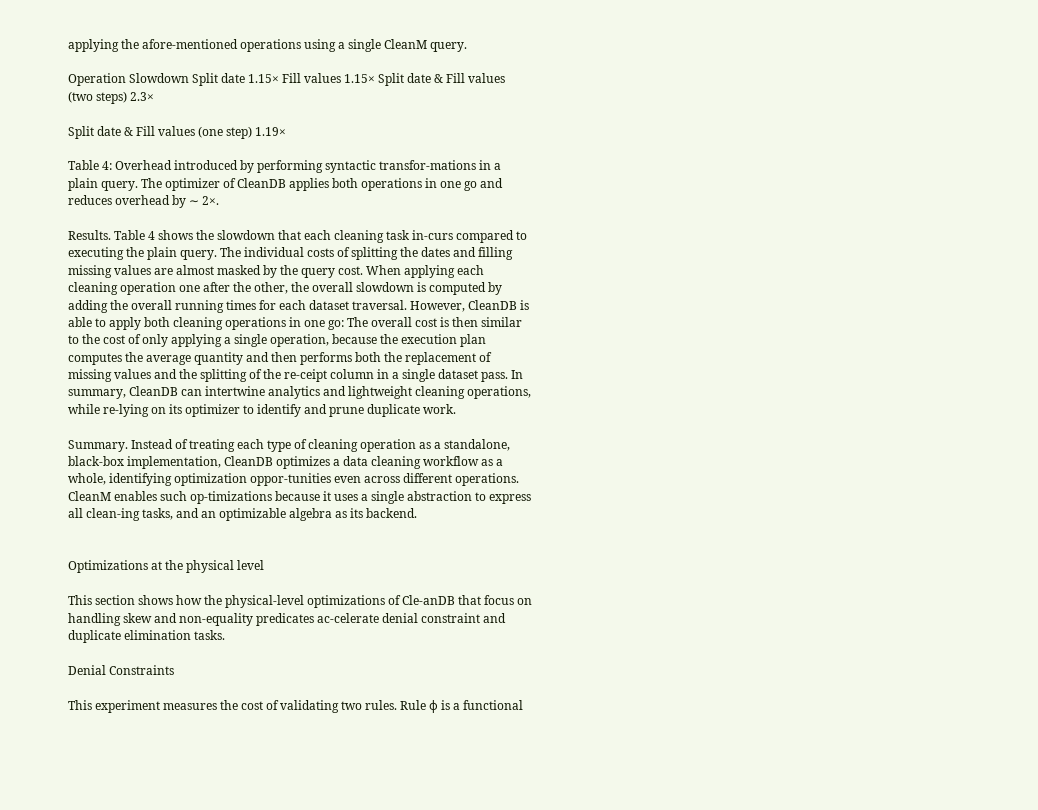applying the afore-mentioned operations using a single CleanM query.

Operation Slowdown Split date 1.15× Fill values 1.15× Split date & Fill values (two steps) 2.3×

Split date & Fill values (one step) 1.19×

Table 4: Overhead introduced by performing syntactic transfor-mations in a plain query. The optimizer of CleanDB applies both operations in one go and reduces overhead by ∼ 2×.

Results. Table 4 shows the slowdown that each cleaning task in-curs compared to executing the plain query. The individual costs of splitting the dates and filling missing values are almost masked by the query cost. When applying each cleaning operation one after the other, the overall slowdown is computed by adding the overall running times for each dataset traversal. However, CleanDB is able to apply both cleaning operations in one go: The overall cost is then similar to the cost of only applying a single operation, because the execution plan computes the average quantity and then performs both the replacement of missing values and the splitting of the re-ceipt column in a single dataset pass. In summary, CleanDB can intertwine analytics and lightweight cleaning operations, while re-lying on its optimizer to identify and prune duplicate work.

Summary. Instead of treating each type of cleaning operation as a standalone, black-box implementation, CleanDB optimizes a data cleaning workflow as a whole, identifying optimization oppor-tunities even across different operations. CleanM enables such op-timizations because it uses a single abstraction to express all clean-ing tasks, and an optimizable algebra as its backend.


Optimizations at the physical level

This section shows how the physical-level optimizations of Cle-anDB that focus on handling skew and non-equality predicates ac-celerate denial constraint and duplicate elimination tasks.

Denial Constraints

This experiment measures the cost of validating two rules. Rule φ is a functional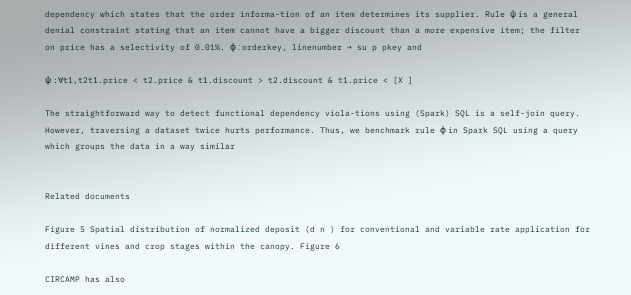dependency which states that the order informa-tion of an item determines its supplier. Rule ψ is a general denial constraint stating that an item cannot have a bigger discount than a more expensive item; the filter on price has a selectivity of 0.01%. φ : orderkey, linenumber → su p pkey and

ψ :∀t1,t2t1.price < t2.price & t1.discount > t2.discount & t1.price < [X ]

The straightforward way to detect functional dependency viola-tions using (Spark) SQL is a self-join query. However, traversing a dataset twice hurts performance. Thus, we benchmark rule φ in Spark SQL using a query which groups the data in a way similar


Related documents

Figure 5 Spatial distribution of normalized deposit (d n ) for conventional and variable rate application for different vines and crop stages within the canopy. Figure 6

CIRCAMP has also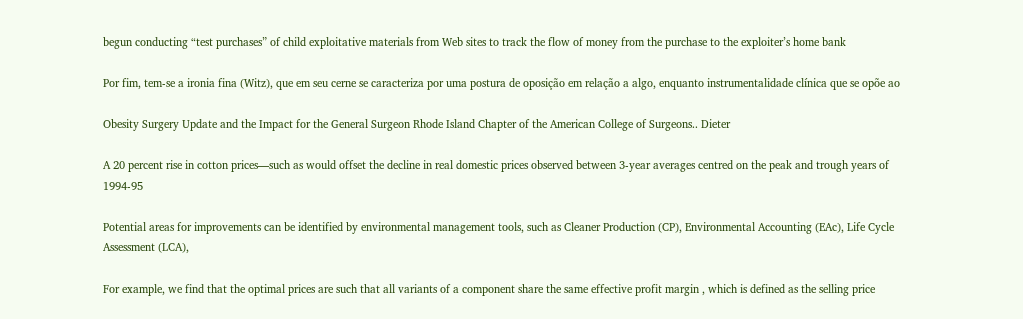begun conducting “test purchases” of child exploitative materials from Web sites to track the flow of money from the purchase to the exploiter’s home bank

Por fim, tem-se a ironia fina (Witz), que em seu cerne se caracteriza por uma postura de oposição em relação a algo, enquanto instrumentalidade clínica que se opõe ao

Obesity Surgery Update and the Impact for the General Surgeon Rhode Island Chapter of the American College of Surgeons.. Dieter

A 20 percent rise in cotton prices—such as would offset the decline in real domestic prices observed between 3-year averages centred on the peak and trough years of 1994-95

Potential areas for improvements can be identified by environmental management tools, such as Cleaner Production (CP), Environmental Accounting (EAc), Life Cycle Assessment (LCA),

For example, we find that the optimal prices are such that all variants of a component share the same effective profit margin , which is defined as the selling price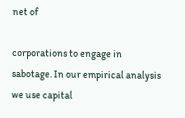net of

corporations to engage in sabotage. In our empirical analysis we use capital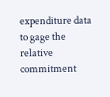expenditure data to gage the relative commitment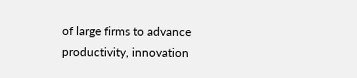of large firms to advance productivity, innovation